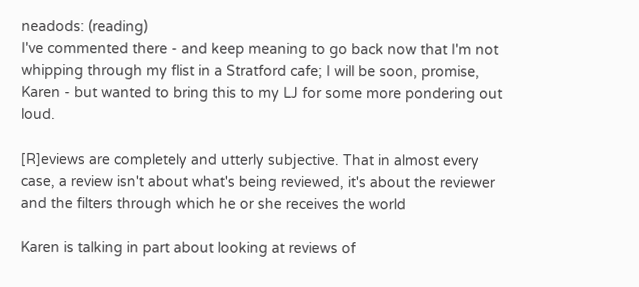neadods: (reading)
I've commented there - and keep meaning to go back now that I'm not whipping through my flist in a Stratford cafe; I will be soon, promise, Karen - but wanted to bring this to my LJ for some more pondering out loud.

[R]eviews are completely and utterly subjective. That in almost every case, a review isn't about what's being reviewed, it's about the reviewer and the filters through which he or she receives the world

Karen is talking in part about looking at reviews of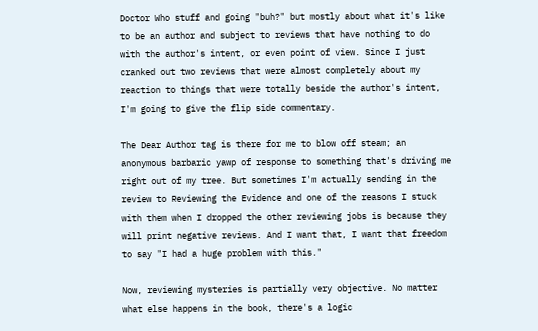Doctor Who stuff and going "buh?" but mostly about what it's like to be an author and subject to reviews that have nothing to do with the author's intent, or even point of view. Since I just cranked out two reviews that were almost completely about my reaction to things that were totally beside the author's intent, I'm going to give the flip side commentary.

The Dear Author tag is there for me to blow off steam; an anonymous barbaric yawp of response to something that's driving me right out of my tree. But sometimes I'm actually sending in the review to Reviewing the Evidence and one of the reasons I stuck with them when I dropped the other reviewing jobs is because they will print negative reviews. And I want that, I want that freedom to say "I had a huge problem with this."

Now, reviewing mysteries is partially very objective. No matter what else happens in the book, there's a logic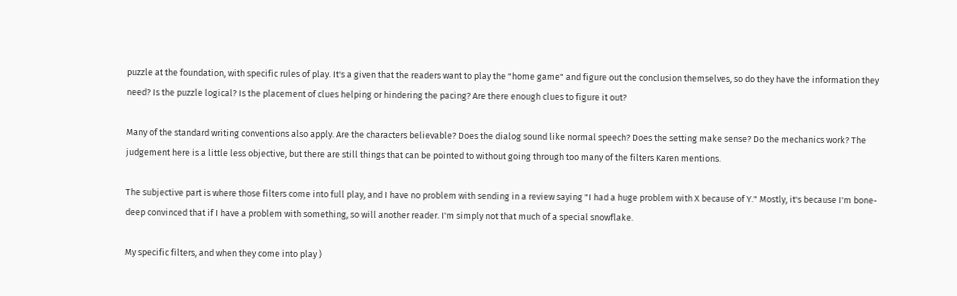puzzle at the foundation, with specific rules of play. It's a given that the readers want to play the "home game" and figure out the conclusion themselves, so do they have the information they need? Is the puzzle logical? Is the placement of clues helping or hindering the pacing? Are there enough clues to figure it out?

Many of the standard writing conventions also apply. Are the characters believable? Does the dialog sound like normal speech? Does the setting make sense? Do the mechanics work? The judgement here is a little less objective, but there are still things that can be pointed to without going through too many of the filters Karen mentions.

The subjective part is where those filters come into full play, and I have no problem with sending in a review saying "I had a huge problem with X because of Y." Mostly, it's because I'm bone-deep convinced that if I have a problem with something, so will another reader. I'm simply not that much of a special snowflake.

My specific filters, and when they come into play )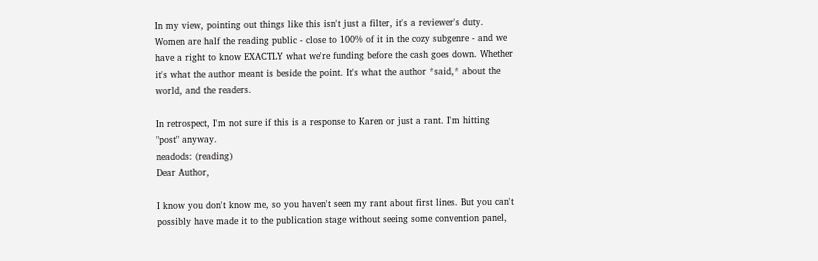In my view, pointing out things like this isn't just a filter, it's a reviewer's duty. Women are half the reading public - close to 100% of it in the cozy subgenre - and we have a right to know EXACTLY what we're funding before the cash goes down. Whether it's what the author meant is beside the point. It's what the author *said,* about the world, and the readers.

In retrospect, I'm not sure if this is a response to Karen or just a rant. I'm hitting "post" anyway.
neadods: (reading)
Dear Author,

I know you don't know me, so you haven't seen my rant about first lines. But you can't possibly have made it to the publication stage without seeing some convention panel,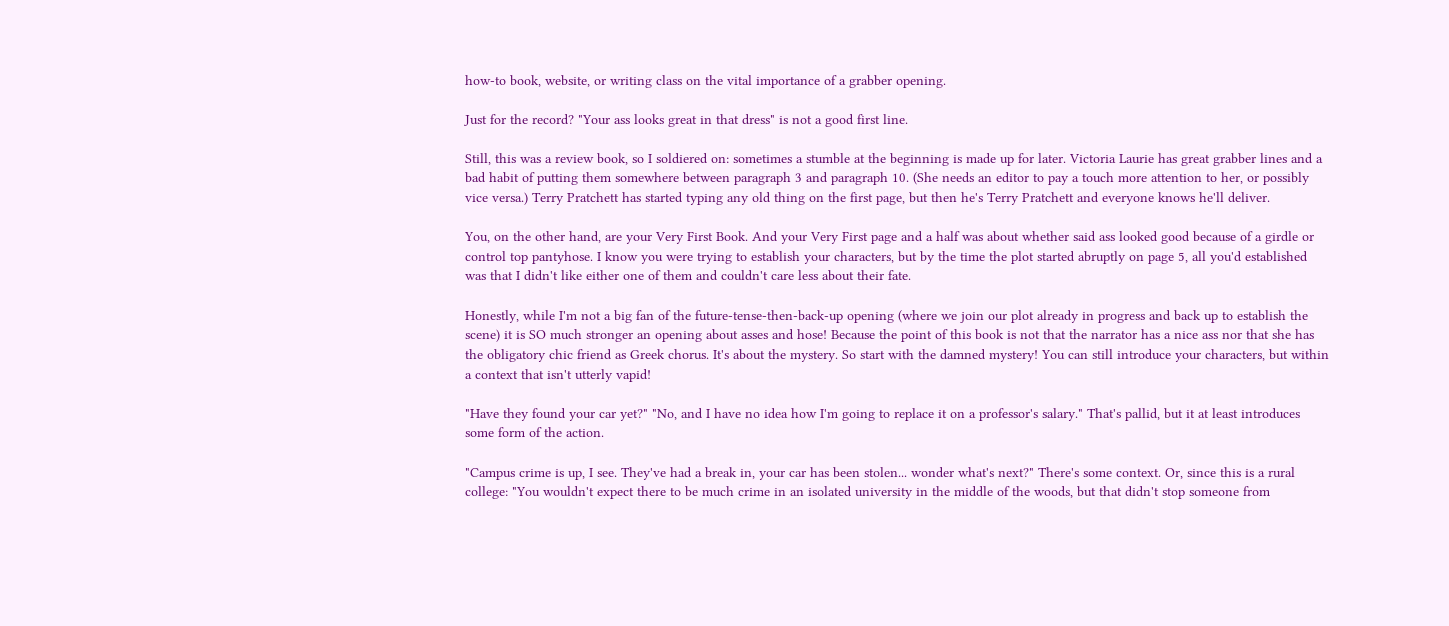how-to book, website, or writing class on the vital importance of a grabber opening.

Just for the record? "Your ass looks great in that dress" is not a good first line.

Still, this was a review book, so I soldiered on: sometimes a stumble at the beginning is made up for later. Victoria Laurie has great grabber lines and a bad habit of putting them somewhere between paragraph 3 and paragraph 10. (She needs an editor to pay a touch more attention to her, or possibly vice versa.) Terry Pratchett has started typing any old thing on the first page, but then he's Terry Pratchett and everyone knows he'll deliver.

You, on the other hand, are your Very First Book. And your Very First page and a half was about whether said ass looked good because of a girdle or control top pantyhose. I know you were trying to establish your characters, but by the time the plot started abruptly on page 5, all you'd established was that I didn't like either one of them and couldn't care less about their fate.

Honestly, while I'm not a big fan of the future-tense-then-back-up opening (where we join our plot already in progress and back up to establish the scene) it is SO much stronger an opening about asses and hose! Because the point of this book is not that the narrator has a nice ass nor that she has the obligatory chic friend as Greek chorus. It's about the mystery. So start with the damned mystery! You can still introduce your characters, but within a context that isn't utterly vapid!

"Have they found your car yet?" "No, and I have no idea how I'm going to replace it on a professor's salary." That's pallid, but it at least introduces some form of the action.

"Campus crime is up, I see. They've had a break in, your car has been stolen... wonder what's next?" There's some context. Or, since this is a rural college: "You wouldn't expect there to be much crime in an isolated university in the middle of the woods, but that didn't stop someone from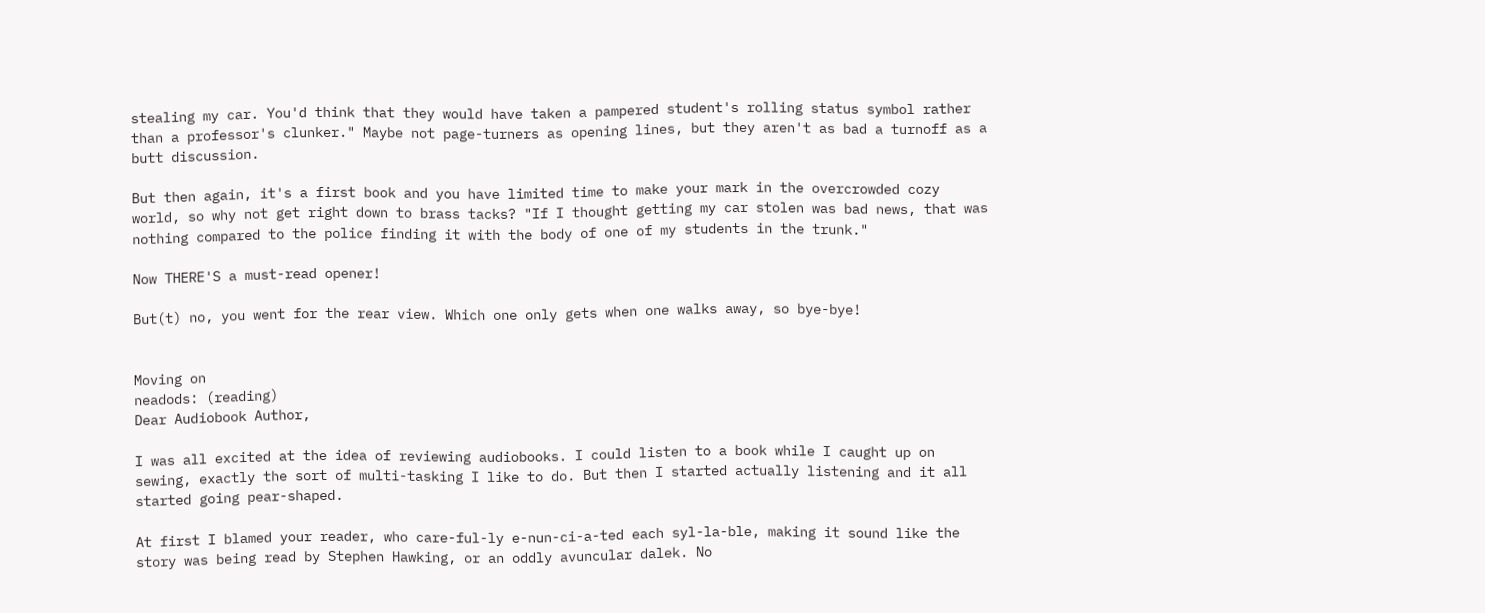stealing my car. You'd think that they would have taken a pampered student's rolling status symbol rather than a professor's clunker." Maybe not page-turners as opening lines, but they aren't as bad a turnoff as a butt discussion.

But then again, it's a first book and you have limited time to make your mark in the overcrowded cozy world, so why not get right down to brass tacks? "If I thought getting my car stolen was bad news, that was nothing compared to the police finding it with the body of one of my students in the trunk."

Now THERE'S a must-read opener!

But(t) no, you went for the rear view. Which one only gets when one walks away, so bye-bye!


Moving on
neadods: (reading)
Dear Audiobook Author,

I was all excited at the idea of reviewing audiobooks. I could listen to a book while I caught up on sewing, exactly the sort of multi-tasking I like to do. But then I started actually listening and it all started going pear-shaped.

At first I blamed your reader, who care-ful-ly e-nun-ci-a-ted each syl-la-ble, making it sound like the story was being read by Stephen Hawking, or an oddly avuncular dalek. No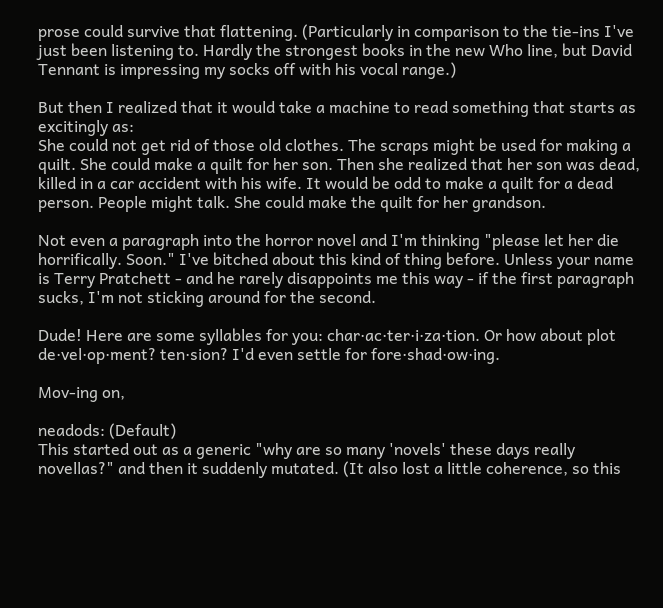prose could survive that flattening. (Particularly in comparison to the tie-ins I've just been listening to. Hardly the strongest books in the new Who line, but David Tennant is impressing my socks off with his vocal range.)

But then I realized that it would take a machine to read something that starts as excitingly as:
She could not get rid of those old clothes. The scraps might be used for making a quilt. She could make a quilt for her son. Then she realized that her son was dead, killed in a car accident with his wife. It would be odd to make a quilt for a dead person. People might talk. She could make the quilt for her grandson.

Not even a paragraph into the horror novel and I'm thinking "please let her die horrifically. Soon." I've bitched about this kind of thing before. Unless your name is Terry Pratchett - and he rarely disappoints me this way - if the first paragraph sucks, I'm not sticking around for the second.

Dude! Here are some syllables for you: char·ac·ter·i·za·tion. Or how about plot de·vel·op·ment? ten·sion? I'd even settle for fore·shad·ow·ing.

Mov-ing on,

neadods: (Default)
This started out as a generic "why are so many 'novels' these days really novellas?" and then it suddenly mutated. (It also lost a little coherence, so this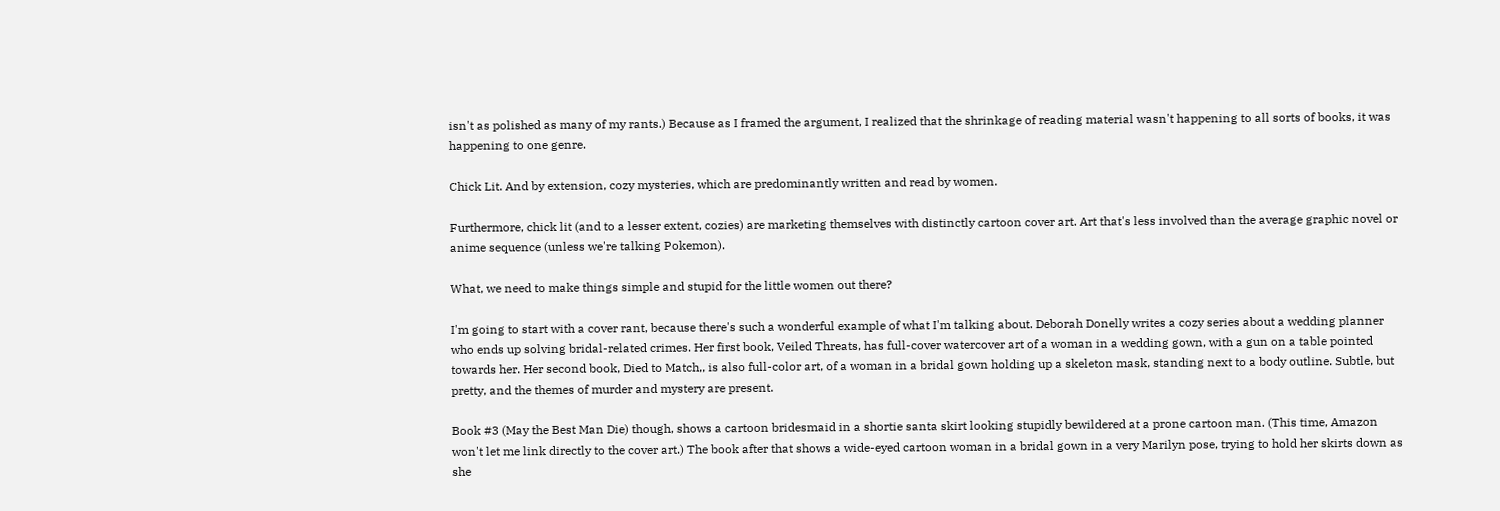isn't as polished as many of my rants.) Because as I framed the argument, I realized that the shrinkage of reading material wasn't happening to all sorts of books, it was happening to one genre.

Chick Lit. And by extension, cozy mysteries, which are predominantly written and read by women.

Furthermore, chick lit (and to a lesser extent, cozies) are marketing themselves with distinctly cartoon cover art. Art that's less involved than the average graphic novel or anime sequence (unless we're talking Pokemon).

What, we need to make things simple and stupid for the little women out there?

I'm going to start with a cover rant, because there's such a wonderful example of what I'm talking about. Deborah Donelly writes a cozy series about a wedding planner who ends up solving bridal-related crimes. Her first book, Veiled Threats, has full-cover watercover art of a woman in a wedding gown, with a gun on a table pointed towards her. Her second book, Died to Match,, is also full-color art, of a woman in a bridal gown holding up a skeleton mask, standing next to a body outline. Subtle, but pretty, and the themes of murder and mystery are present.

Book #3 (May the Best Man Die) though, shows a cartoon bridesmaid in a shortie santa skirt looking stupidly bewildered at a prone cartoon man. (This time, Amazon won't let me link directly to the cover art.) The book after that shows a wide-eyed cartoon woman in a bridal gown in a very Marilyn pose, trying to hold her skirts down as she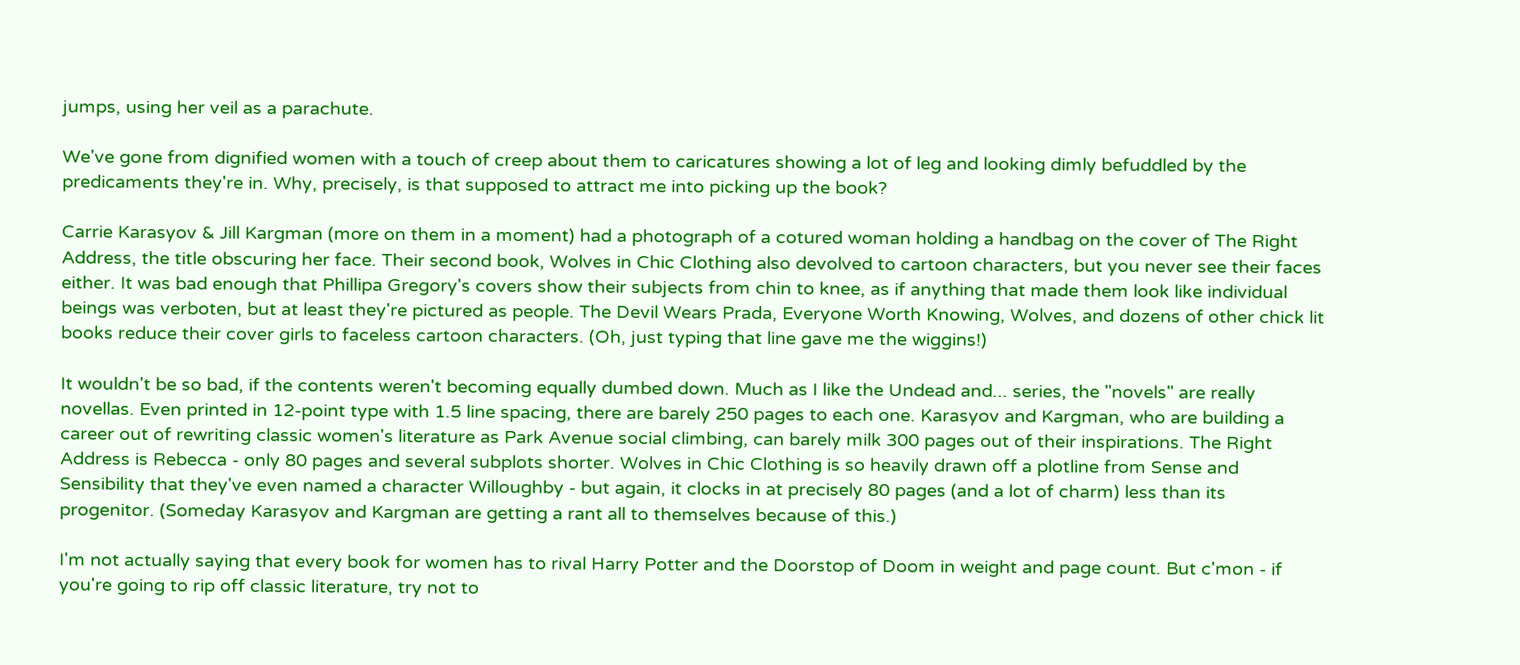jumps, using her veil as a parachute.

We've gone from dignified women with a touch of creep about them to caricatures showing a lot of leg and looking dimly befuddled by the predicaments they're in. Why, precisely, is that supposed to attract me into picking up the book?

Carrie Karasyov & Jill Kargman (more on them in a moment) had a photograph of a cotured woman holding a handbag on the cover of The Right Address, the title obscuring her face. Their second book, Wolves in Chic Clothing also devolved to cartoon characters, but you never see their faces either. It was bad enough that Phillipa Gregory's covers show their subjects from chin to knee, as if anything that made them look like individual beings was verboten, but at least they're pictured as people. The Devil Wears Prada, Everyone Worth Knowing, Wolves, and dozens of other chick lit books reduce their cover girls to faceless cartoon characters. (Oh, just typing that line gave me the wiggins!)

It wouldn't be so bad, if the contents weren't becoming equally dumbed down. Much as I like the Undead and... series, the "novels" are really novellas. Even printed in 12-point type with 1.5 line spacing, there are barely 250 pages to each one. Karasyov and Kargman, who are building a career out of rewriting classic women's literature as Park Avenue social climbing, can barely milk 300 pages out of their inspirations. The Right Address is Rebecca - only 80 pages and several subplots shorter. Wolves in Chic Clothing is so heavily drawn off a plotline from Sense and Sensibility that they've even named a character Willoughby - but again, it clocks in at precisely 80 pages (and a lot of charm) less than its progenitor. (Someday Karasyov and Kargman are getting a rant all to themselves because of this.)

I'm not actually saying that every book for women has to rival Harry Potter and the Doorstop of Doom in weight and page count. But c'mon - if you're going to rip off classic literature, try not to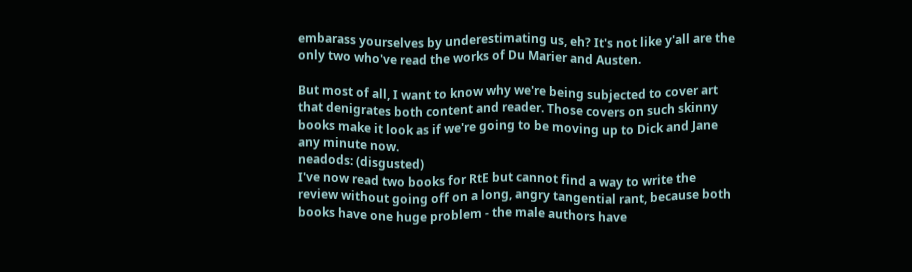embarass yourselves by underestimating us, eh? It's not like y'all are the only two who've read the works of Du Marier and Austen.

But most of all, I want to know why we're being subjected to cover art that denigrates both content and reader. Those covers on such skinny books make it look as if we're going to be moving up to Dick and Jane any minute now.
neadods: (disgusted)
I've now read two books for RtE but cannot find a way to write the review without going off on a long, angry tangential rant, because both books have one huge problem - the male authors have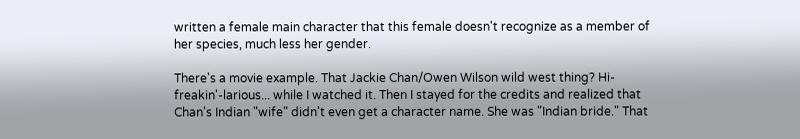written a female main character that this female doesn't recognize as a member of her species, much less her gender.

There's a movie example. That Jackie Chan/Owen Wilson wild west thing? Hi-freakin'-larious... while I watched it. Then I stayed for the credits and realized that Chan's Indian "wife" didn't even get a character name. She was "Indian bride." That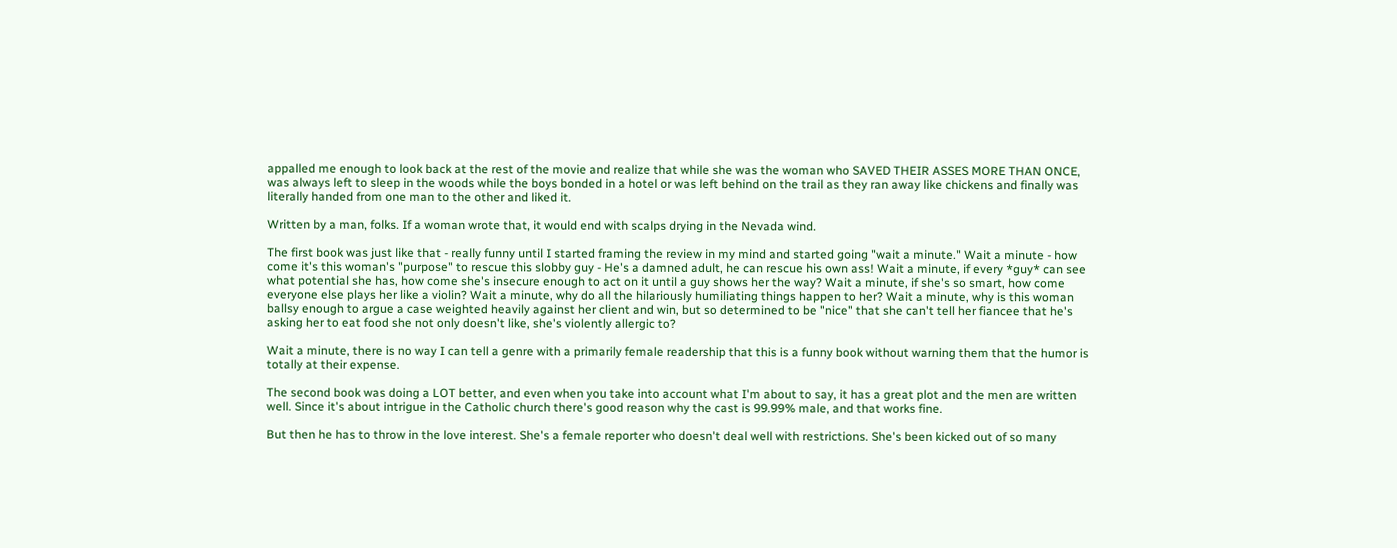appalled me enough to look back at the rest of the movie and realize that while she was the woman who SAVED THEIR ASSES MORE THAN ONCE, was always left to sleep in the woods while the boys bonded in a hotel or was left behind on the trail as they ran away like chickens and finally was literally handed from one man to the other and liked it.

Written by a man, folks. If a woman wrote that, it would end with scalps drying in the Nevada wind.

The first book was just like that - really funny until I started framing the review in my mind and started going "wait a minute." Wait a minute - how come it's this woman's "purpose" to rescue this slobby guy - He's a damned adult, he can rescue his own ass! Wait a minute, if every *guy* can see what potential she has, how come she's insecure enough to act on it until a guy shows her the way? Wait a minute, if she's so smart, how come everyone else plays her like a violin? Wait a minute, why do all the hilariously humiliating things happen to her? Wait a minute, why is this woman ballsy enough to argue a case weighted heavily against her client and win, but so determined to be "nice" that she can't tell her fiancee that he's asking her to eat food she not only doesn't like, she's violently allergic to?

Wait a minute, there is no way I can tell a genre with a primarily female readership that this is a funny book without warning them that the humor is totally at their expense.

The second book was doing a LOT better, and even when you take into account what I'm about to say, it has a great plot and the men are written well. Since it's about intrigue in the Catholic church there's good reason why the cast is 99.99% male, and that works fine.

But then he has to throw in the love interest. She's a female reporter who doesn't deal well with restrictions. She's been kicked out of so many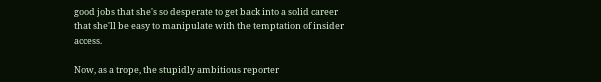good jobs that she's so desperate to get back into a solid career that she'll be easy to manipulate with the temptation of insider access.

Now, as a trope, the stupidly ambitious reporter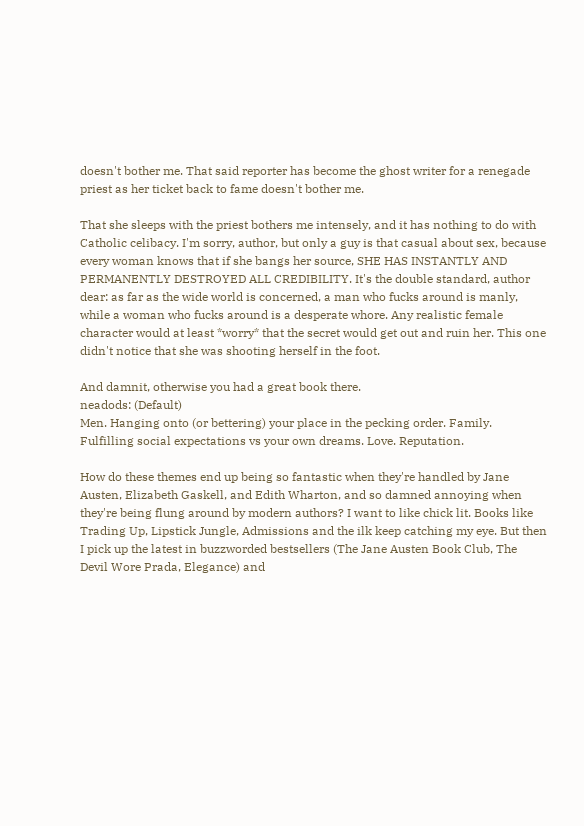doesn't bother me. That said reporter has become the ghost writer for a renegade priest as her ticket back to fame doesn't bother me.

That she sleeps with the priest bothers me intensely, and it has nothing to do with Catholic celibacy. I'm sorry, author, but only a guy is that casual about sex, because every woman knows that if she bangs her source, SHE HAS INSTANTLY AND PERMANENTLY DESTROYED ALL CREDIBILITY. It's the double standard, author dear: as far as the wide world is concerned, a man who fucks around is manly, while a woman who fucks around is a desperate whore. Any realistic female character would at least *worry* that the secret would get out and ruin her. This one didn't notice that she was shooting herself in the foot.

And damnit, otherwise you had a great book there.
neadods: (Default)
Men. Hanging onto (or bettering) your place in the pecking order. Family. Fulfilling social expectations vs your own dreams. Love. Reputation.

How do these themes end up being so fantastic when they're handled by Jane Austen, Elizabeth Gaskell, and Edith Wharton, and so damned annoying when they're being flung around by modern authors? I want to like chick lit. Books like Trading Up, Lipstick Jungle, Admissions and the ilk keep catching my eye. But then I pick up the latest in buzzworded bestsellers (The Jane Austen Book Club, The Devil Wore Prada, Elegance) and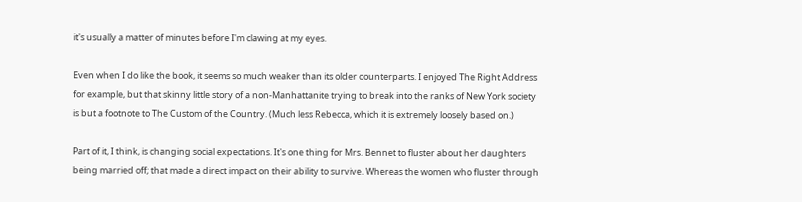it's usually a matter of minutes before I'm clawing at my eyes.

Even when I do like the book, it seems so much weaker than its older counterparts. I enjoyed The Right Address for example, but that skinny little story of a non-Manhattanite trying to break into the ranks of New York society is but a footnote to The Custom of the Country. (Much less Rebecca, which it is extremely loosely based on.)

Part of it, I think, is changing social expectations. It's one thing for Mrs. Bennet to fluster about her daughters being married off; that made a direct impact on their ability to survive. Whereas the women who fluster through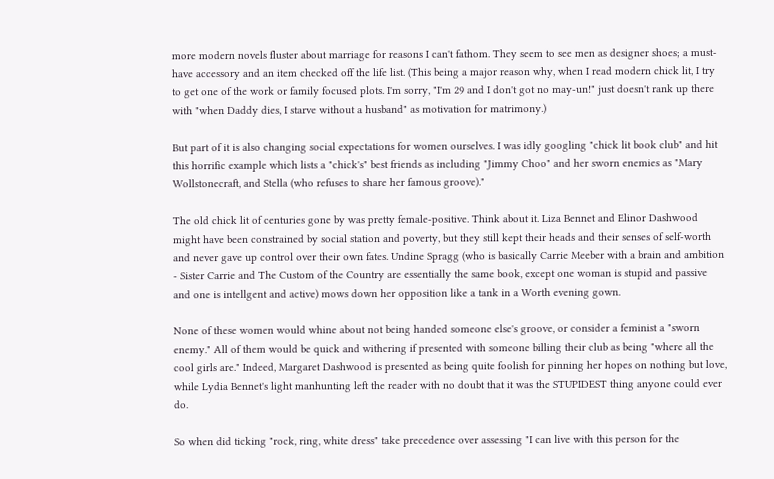more modern novels fluster about marriage for reasons I can't fathom. They seem to see men as designer shoes; a must-have accessory and an item checked off the life list. (This being a major reason why, when I read modern chick lit, I try to get one of the work or family focused plots. I'm sorry, "I'm 29 and I don't got no may-un!" just doesn't rank up there with "when Daddy dies, I starve without a husband" as motivation for matrimony.)

But part of it is also changing social expectations for women ourselves. I was idly googling "chick lit book club" and hit this horrific example which lists a "chick's" best friends as including "Jimmy Choo" and her sworn enemies as "Mary Wollstonecraft, and Stella (who refuses to share her famous groove)."

The old chick lit of centuries gone by was pretty female-positive. Think about it. Liza Bennet and Elinor Dashwood might have been constrained by social station and poverty, but they still kept their heads and their senses of self-worth and never gave up control over their own fates. Undine Spragg (who is basically Carrie Meeber with a brain and ambition - Sister Carrie and The Custom of the Country are essentially the same book, except one woman is stupid and passive and one is intellgent and active) mows down her opposition like a tank in a Worth evening gown.

None of these women would whine about not being handed someone else's groove, or consider a feminist a "sworn enemy." All of them would be quick and withering if presented with someone billing their club as being "where all the cool girls are." Indeed, Margaret Dashwood is presented as being quite foolish for pinning her hopes on nothing but love, while Lydia Bennet's light manhunting left the reader with no doubt that it was the STUPIDEST thing anyone could ever do.

So when did ticking "rock, ring, white dress" take precedence over assessing "I can live with this person for the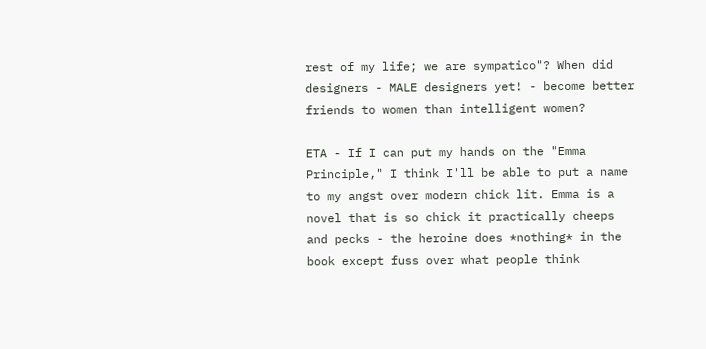rest of my life; we are sympatico"? When did designers - MALE designers yet! - become better friends to women than intelligent women?

ETA - If I can put my hands on the "Emma Principle," I think I'll be able to put a name to my angst over modern chick lit. Emma is a novel that is so chick it practically cheeps and pecks - the heroine does *nothing* in the book except fuss over what people think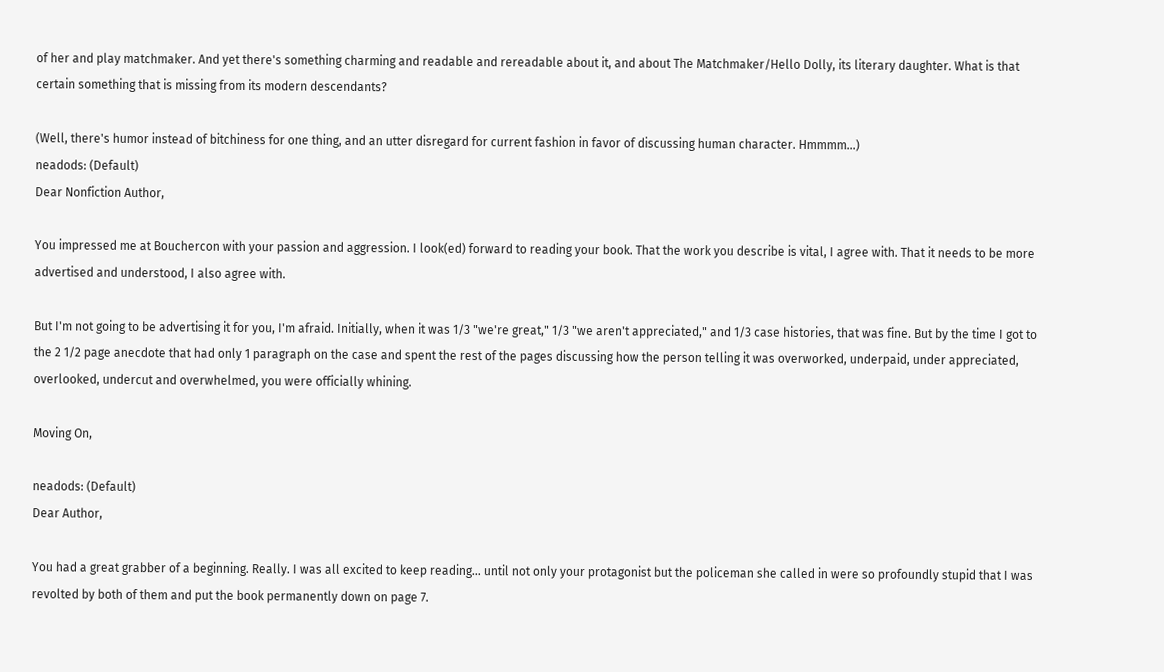of her and play matchmaker. And yet there's something charming and readable and rereadable about it, and about The Matchmaker/Hello Dolly, its literary daughter. What is that certain something that is missing from its modern descendants?

(Well, there's humor instead of bitchiness for one thing, and an utter disregard for current fashion in favor of discussing human character. Hmmmm...)
neadods: (Default)
Dear Nonfiction Author,

You impressed me at Bouchercon with your passion and aggression. I look(ed) forward to reading your book. That the work you describe is vital, I agree with. That it needs to be more advertised and understood, I also agree with.

But I'm not going to be advertising it for you, I'm afraid. Initially, when it was 1/3 "we're great," 1/3 "we aren't appreciated," and 1/3 case histories, that was fine. But by the time I got to the 2 1/2 page anecdote that had only 1 paragraph on the case and spent the rest of the pages discussing how the person telling it was overworked, underpaid, under appreciated, overlooked, undercut and overwhelmed, you were officially whining.

Moving On,

neadods: (Default)
Dear Author,

You had a great grabber of a beginning. Really. I was all excited to keep reading... until not only your protagonist but the policeman she called in were so profoundly stupid that I was revolted by both of them and put the book permanently down on page 7.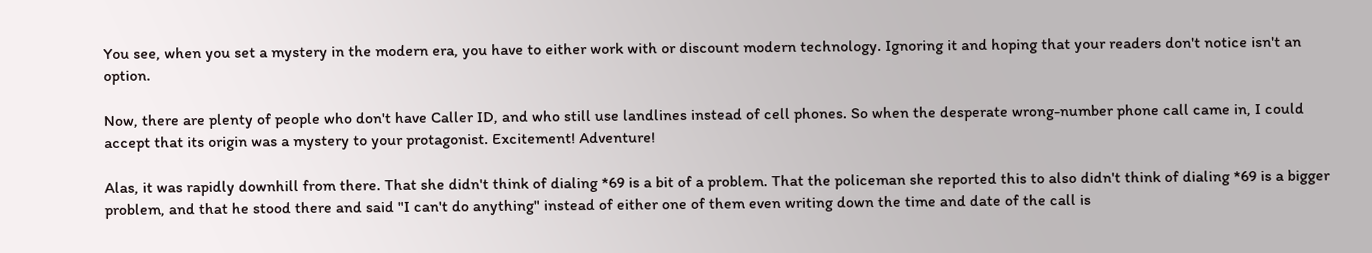You see, when you set a mystery in the modern era, you have to either work with or discount modern technology. Ignoring it and hoping that your readers don't notice isn't an option.

Now, there are plenty of people who don't have Caller ID, and who still use landlines instead of cell phones. So when the desperate wrong-number phone call came in, I could accept that its origin was a mystery to your protagonist. Excitement! Adventure!

Alas, it was rapidly downhill from there. That she didn't think of dialing *69 is a bit of a problem. That the policeman she reported this to also didn't think of dialing *69 is a bigger problem, and that he stood there and said "I can't do anything" instead of either one of them even writing down the time and date of the call is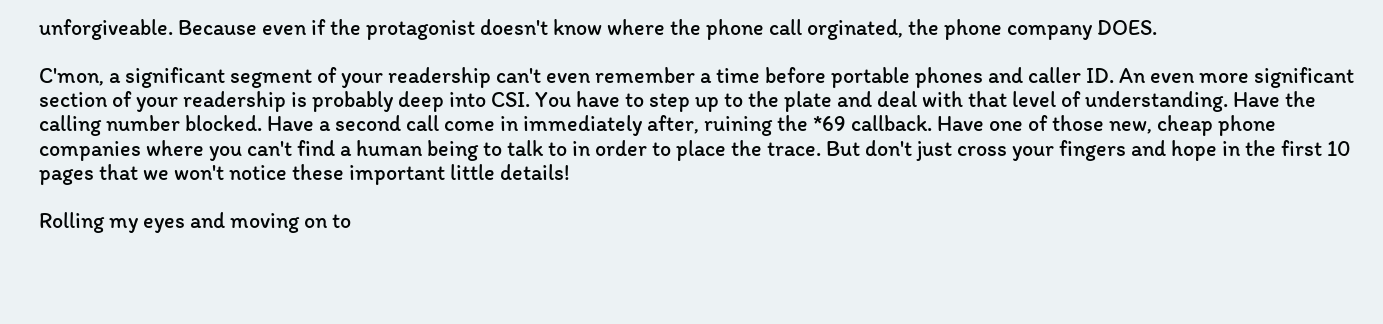unforgiveable. Because even if the protagonist doesn't know where the phone call orginated, the phone company DOES.

C'mon, a significant segment of your readership can't even remember a time before portable phones and caller ID. An even more significant section of your readership is probably deep into CSI. You have to step up to the plate and deal with that level of understanding. Have the calling number blocked. Have a second call come in immediately after, ruining the *69 callback. Have one of those new, cheap phone companies where you can't find a human being to talk to in order to place the trace. But don't just cross your fingers and hope in the first 10 pages that we won't notice these important little details!

Rolling my eyes and moving on to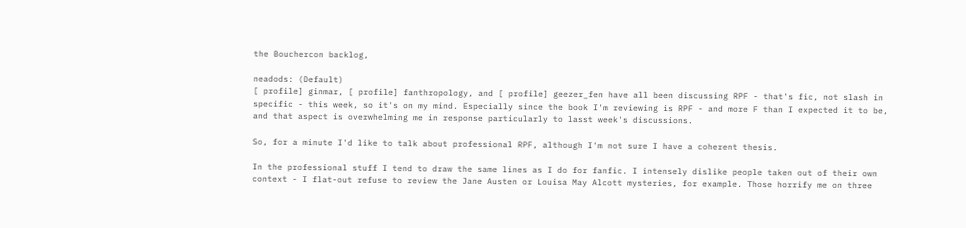the Bouchercon backlog,

neadods: (Default)
[ profile] ginmar, [ profile] fanthropology, and [ profile] geezer_fen have all been discussing RPF - that's fic, not slash in specific - this week, so it's on my mind. Especially since the book I'm reviewing is RPF - and more F than I expected it to be, and that aspect is overwhelming me in response particularly to lasst week's discussions.

So, for a minute I'd like to talk about professional RPF, although I'm not sure I have a coherent thesis.

In the professional stuff I tend to draw the same lines as I do for fanfic. I intensely dislike people taken out of their own context - I flat-out refuse to review the Jane Austen or Louisa May Alcott mysteries, for example. Those horrify me on three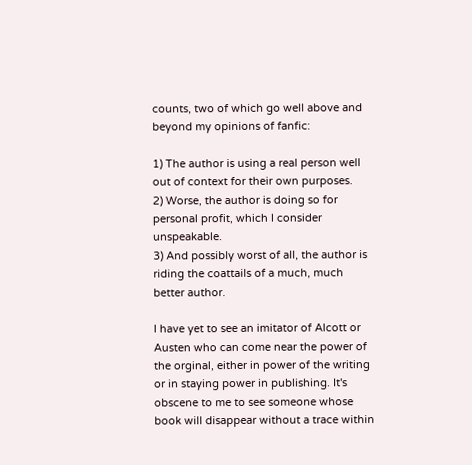counts, two of which go well above and beyond my opinions of fanfic:

1) The author is using a real person well out of context for their own purposes.
2) Worse, the author is doing so for personal profit, which I consider unspeakable.
3) And possibly worst of all, the author is riding the coattails of a much, much better author.

I have yet to see an imitator of Alcott or Austen who can come near the power of the orginal, either in power of the writing or in staying power in publishing. It's obscene to me to see someone whose book will disappear without a trace within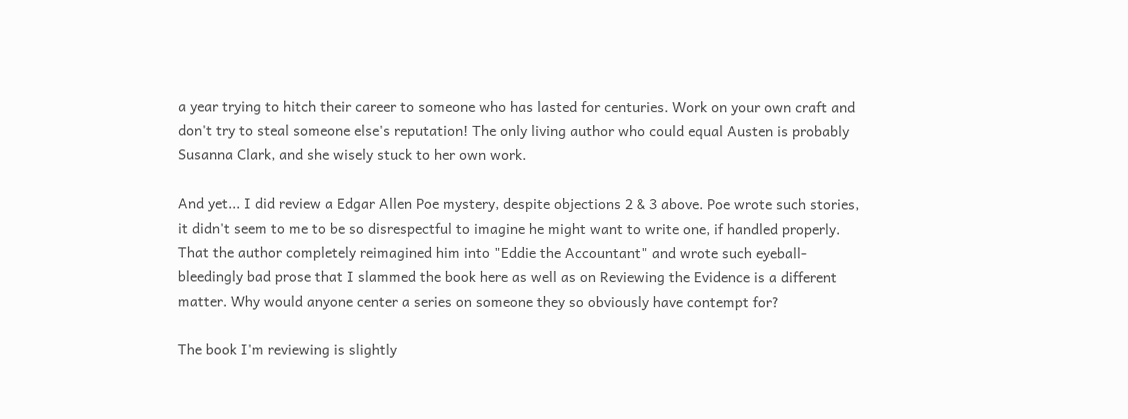a year trying to hitch their career to someone who has lasted for centuries. Work on your own craft and don't try to steal someone else's reputation! The only living author who could equal Austen is probably Susanna Clark, and she wisely stuck to her own work.

And yet... I did review a Edgar Allen Poe mystery, despite objections 2 & 3 above. Poe wrote such stories, it didn't seem to me to be so disrespectful to imagine he might want to write one, if handled properly. That the author completely reimagined him into "Eddie the Accountant" and wrote such eyeball-bleedingly bad prose that I slammed the book here as well as on Reviewing the Evidence is a different matter. Why would anyone center a series on someone they so obviously have contempt for?

The book I'm reviewing is slightly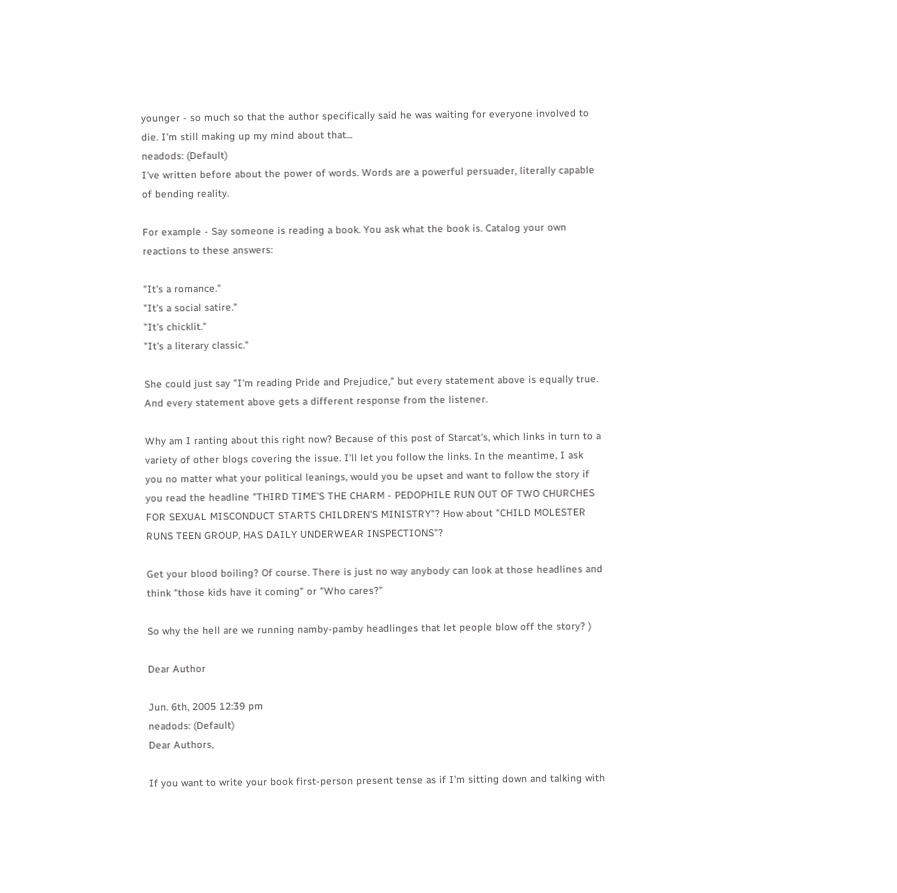younger - so much so that the author specifically said he was waiting for everyone involved to die. I'm still making up my mind about that...
neadods: (Default)
I've written before about the power of words. Words are a powerful persuader, literally capable of bending reality.

For example - Say someone is reading a book. You ask what the book is. Catalog your own reactions to these answers:

"It's a romance."
"It's a social satire."
"It's chicklit."
"It's a literary classic."

She could just say "I'm reading Pride and Prejudice," but every statement above is equally true. And every statement above gets a different response from the listener.

Why am I ranting about this right now? Because of this post of Starcat's, which links in turn to a variety of other blogs covering the issue. I'll let you follow the links. In the meantime, I ask you no matter what your political leanings, would you be upset and want to follow the story if you read the headline "THIRD TIME'S THE CHARM - PEDOPHILE RUN OUT OF TWO CHURCHES FOR SEXUAL MISCONDUCT STARTS CHILDREN'S MINISTRY"? How about "CHILD MOLESTER RUNS TEEN GROUP, HAS DAILY UNDERWEAR INSPECTIONS"?

Get your blood boiling? Of course. There is just no way anybody can look at those headlines and think "those kids have it coming" or "Who cares?"

So why the hell are we running namby-pamby headlinges that let people blow off the story? )

Dear Author

Jun. 6th, 2005 12:39 pm
neadods: (Default)
Dear Authors,

If you want to write your book first-person present tense as if I'm sitting down and talking with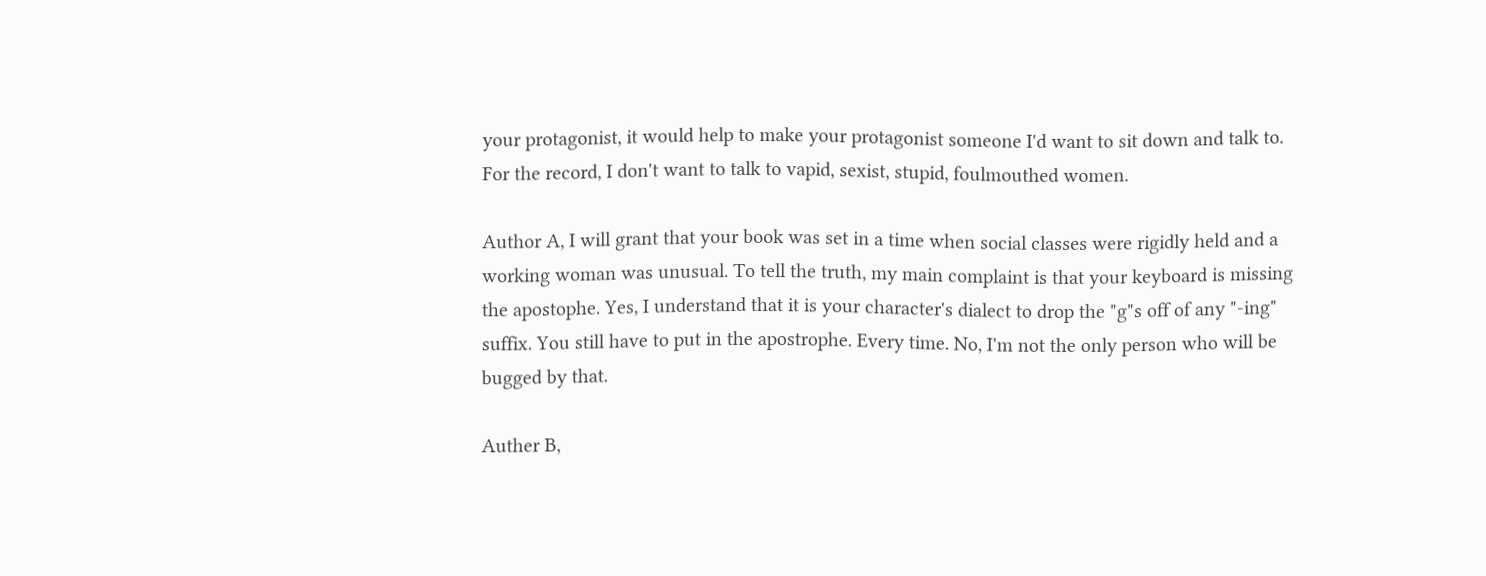your protagonist, it would help to make your protagonist someone I'd want to sit down and talk to. For the record, I don't want to talk to vapid, sexist, stupid, foulmouthed women.

Author A, I will grant that your book was set in a time when social classes were rigidly held and a working woman was unusual. To tell the truth, my main complaint is that your keyboard is missing the apostophe. Yes, I understand that it is your character's dialect to drop the "g"s off of any "-ing" suffix. You still have to put in the apostrophe. Every time. No, I'm not the only person who will be bugged by that.

Auther B,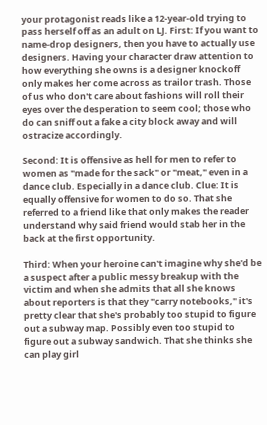your protagonist reads like a 12-year-old trying to pass herself off as an adult on LJ. First: If you want to name-drop designers, then you have to actually use designers. Having your character draw attention to how everything she owns is a designer knockoff only makes her come across as trailor trash. Those of us who don't care about fashions will roll their eyes over the desperation to seem cool; those who do can sniff out a fake a city block away and will ostracize accordingly.

Second: It is offensive as hell for men to refer to women as "made for the sack" or "meat," even in a dance club. Especially in a dance club. Clue: It is equally offensive for women to do so. That she referred to a friend like that only makes the reader understand why said friend would stab her in the back at the first opportunity.

Third: When your heroine can't imagine why she'd be a suspect after a public messy breakup with the victim and when she admits that all she knows about reporters is that they "carry notebooks," it's pretty clear that she's probably too stupid to figure out a subway map. Possibly even too stupid to figure out a subway sandwich. That she thinks she can play girl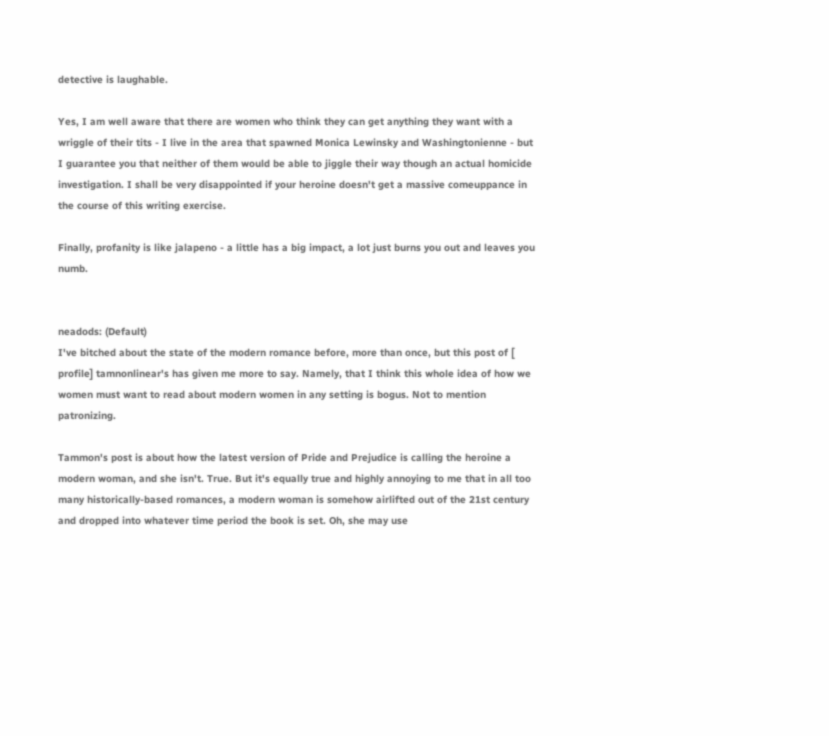detective is laughable.

Yes, I am well aware that there are women who think they can get anything they want with a wriggle of their tits - I live in the area that spawned Monica Lewinsky and Washingtonienne - but I guarantee you that neither of them would be able to jiggle their way though an actual homicide investigation. I shall be very disappointed if your heroine doesn't get a massive comeuppance in the course of this writing exercise.

Finally, profanity is like jalapeno - a little has a big impact, a lot just burns you out and leaves you numb.


neadods: (Default)
I've bitched about the state of the modern romance before, more than once, but this post of [ profile] tamnonlinear's has given me more to say. Namely, that I think this whole idea of how we women must want to read about modern women in any setting is bogus. Not to mention patronizing.

Tammon's post is about how the latest version of Pride and Prejudice is calling the heroine a modern woman, and she isn't. True. But it's equally true and highly annoying to me that in all too many historically-based romances, a modern woman is somehow airlifted out of the 21st century and dropped into whatever time period the book is set. Oh, she may use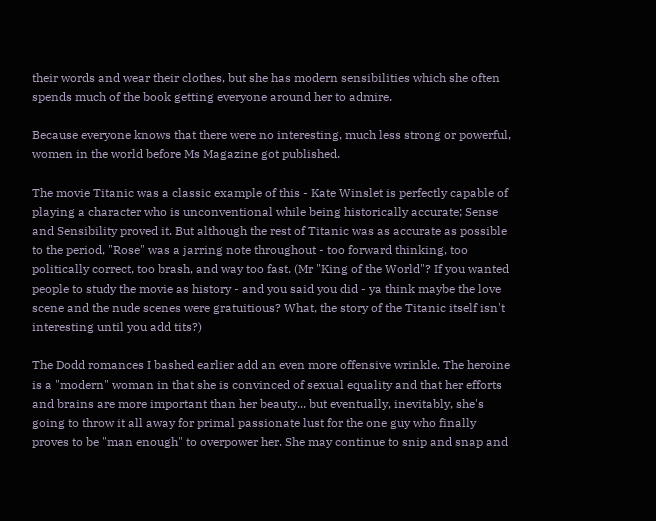their words and wear their clothes, but she has modern sensibilities which she often spends much of the book getting everyone around her to admire.

Because everyone knows that there were no interesting, much less strong or powerful, women in the world before Ms Magazine got published.

The movie Titanic was a classic example of this - Kate Winslet is perfectly capable of playing a character who is unconventional while being historically accurate; Sense and Sensibility proved it. But although the rest of Titanic was as accurate as possible to the period, "Rose" was a jarring note throughout - too forward thinking, too politically correct, too brash, and way too fast. (Mr "King of the World"? If you wanted people to study the movie as history - and you said you did - ya think maybe the love scene and the nude scenes were gratuitious? What, the story of the Titanic itself isn't interesting until you add tits?)

The Dodd romances I bashed earlier add an even more offensive wrinkle. The heroine is a "modern" woman in that she is convinced of sexual equality and that her efforts and brains are more important than her beauty... but eventually, inevitably, she's going to throw it all away for primal passionate lust for the one guy who finally proves to be "man enough" to overpower her. She may continue to snip and snap and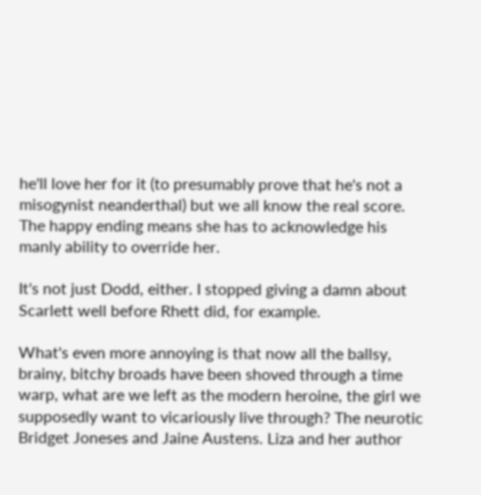he'll love her for it (to presumably prove that he's not a misogynist neanderthal) but we all know the real score. The happy ending means she has to acknowledge his manly ability to override her.

It's not just Dodd, either. I stopped giving a damn about Scarlett well before Rhett did, for example.

What's even more annoying is that now all the ballsy, brainy, bitchy broads have been shoved through a time warp, what are we left as the modern heroine, the girl we supposedly want to vicariously live through? The neurotic Bridget Joneses and Jaine Austens. Liza and her author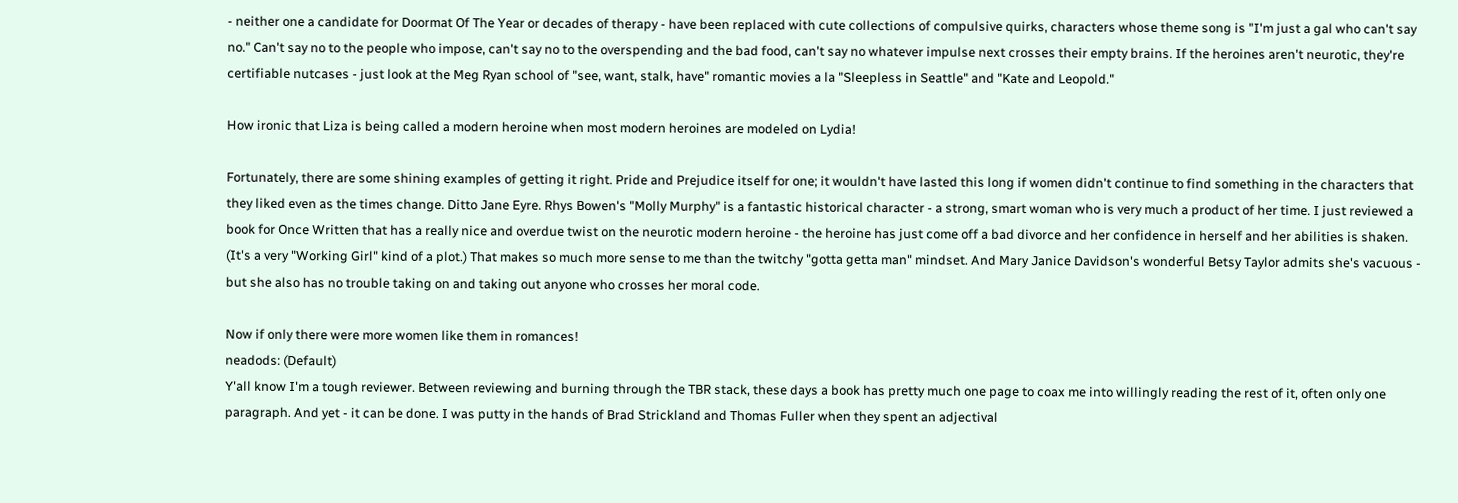- neither one a candidate for Doormat Of The Year or decades of therapy - have been replaced with cute collections of compulsive quirks, characters whose theme song is "I'm just a gal who can't say no." Can't say no to the people who impose, can't say no to the overspending and the bad food, can't say no whatever impulse next crosses their empty brains. If the heroines aren't neurotic, they're certifiable nutcases - just look at the Meg Ryan school of "see, want, stalk, have" romantic movies a la "Sleepless in Seattle" and "Kate and Leopold."

How ironic that Liza is being called a modern heroine when most modern heroines are modeled on Lydia!

Fortunately, there are some shining examples of getting it right. Pride and Prejudice itself for one; it wouldn't have lasted this long if women didn't continue to find something in the characters that they liked even as the times change. Ditto Jane Eyre. Rhys Bowen's "Molly Murphy" is a fantastic historical character - a strong, smart woman who is very much a product of her time. I just reviewed a book for Once Written that has a really nice and overdue twist on the neurotic modern heroine - the heroine has just come off a bad divorce and her confidence in herself and her abilities is shaken. (It's a very "Working Girl" kind of a plot.) That makes so much more sense to me than the twitchy "gotta getta man" mindset. And Mary Janice Davidson's wonderful Betsy Taylor admits she's vacuous - but she also has no trouble taking on and taking out anyone who crosses her moral code.

Now if only there were more women like them in romances!
neadods: (Default)
Y'all know I'm a tough reviewer. Between reviewing and burning through the TBR stack, these days a book has pretty much one page to coax me into willingly reading the rest of it, often only one paragraph. And yet - it can be done. I was putty in the hands of Brad Strickland and Thomas Fuller when they spent an adjectival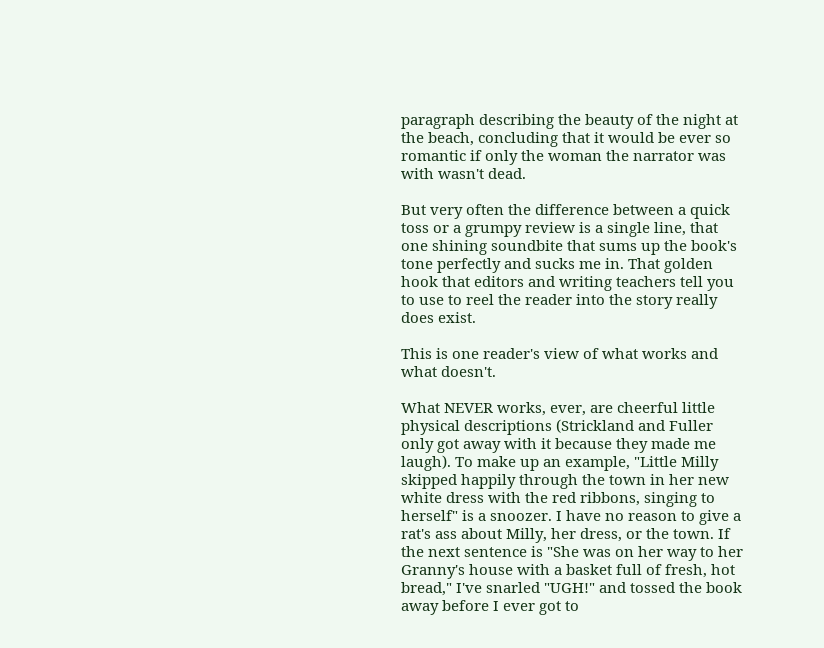paragraph describing the beauty of the night at the beach, concluding that it would be ever so romantic if only the woman the narrator was with wasn't dead.

But very often the difference between a quick toss or a grumpy review is a single line, that one shining soundbite that sums up the book's tone perfectly and sucks me in. That golden hook that editors and writing teachers tell you to use to reel the reader into the story really does exist.

This is one reader's view of what works and what doesn't.

What NEVER works, ever, are cheerful little physical descriptions (Strickland and Fuller only got away with it because they made me laugh). To make up an example, "Little Milly skipped happily through the town in her new white dress with the red ribbons, singing to herself" is a snoozer. I have no reason to give a rat's ass about Milly, her dress, or the town. If the next sentence is "She was on her way to her Granny's house with a basket full of fresh, hot bread," I've snarled "UGH!" and tossed the book away before I ever got to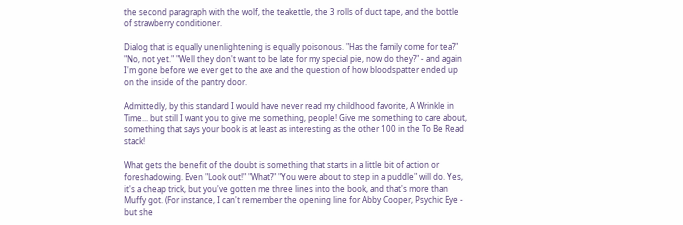the second paragraph with the wolf, the teakettle, the 3 rolls of duct tape, and the bottle of strawberry conditioner.

Dialog that is equally unenlightening is equally poisonous. "Has the family come for tea?" "No, not yet." "Well they don't want to be late for my special pie, now do they?" - and again I'm gone before we ever get to the axe and the question of how bloodspatter ended up on the inside of the pantry door.

Admittedly, by this standard I would have never read my childhood favorite, A Wrinkle in Time... but still I want you to give me something, people! Give me something to care about, something that says your book is at least as interesting as the other 100 in the To Be Read stack!

What gets the benefit of the doubt is something that starts in a little bit of action or foreshadowing. Even "Look out!" "What?" "You were about to step in a puddle" will do. Yes, it's a cheap trick, but you've gotten me three lines into the book, and that's more than Muffy got. (For instance, I can't remember the opening line for Abby Cooper, Psychic Eye - but she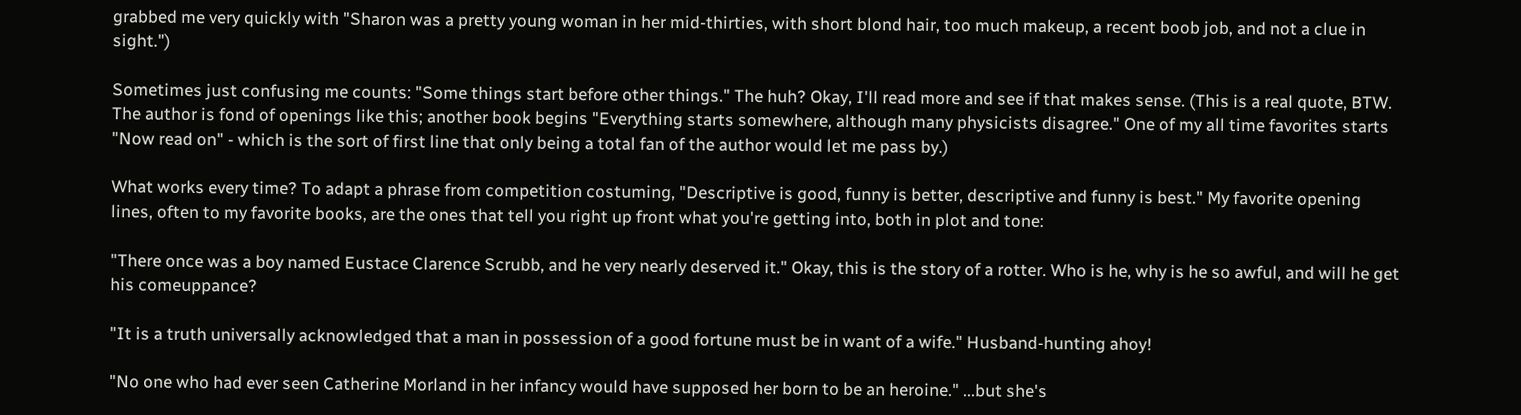grabbed me very quickly with "Sharon was a pretty young woman in her mid-thirties, with short blond hair, too much makeup, a recent boob job, and not a clue in sight.")

Sometimes just confusing me counts: "Some things start before other things." The huh? Okay, I'll read more and see if that makes sense. (This is a real quote, BTW. The author is fond of openings like this; another book begins "Everything starts somewhere, although many physicists disagree." One of my all time favorites starts "Now read on" - which is the sort of first line that only being a total fan of the author would let me pass by.)

What works every time? To adapt a phrase from competition costuming, "Descriptive is good, funny is better, descriptive and funny is best." My favorite opening lines, often to my favorite books, are the ones that tell you right up front what you're getting into, both in plot and tone:

"There once was a boy named Eustace Clarence Scrubb, and he very nearly deserved it." Okay, this is the story of a rotter. Who is he, why is he so awful, and will he get his comeuppance?

"It is a truth universally acknowledged that a man in possession of a good fortune must be in want of a wife." Husband-hunting ahoy!

"No one who had ever seen Catherine Morland in her infancy would have supposed her born to be an heroine." ...but she's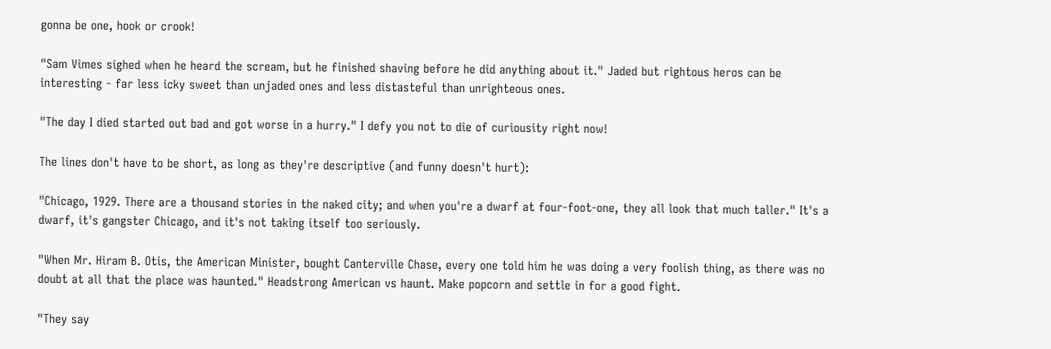gonna be one, hook or crook!

"Sam Vimes sighed when he heard the scream, but he finished shaving before he did anything about it." Jaded but rightous heros can be interesting - far less icky sweet than unjaded ones and less distasteful than unrighteous ones.

"The day I died started out bad and got worse in a hurry." I defy you not to die of curiousity right now!

The lines don't have to be short, as long as they're descriptive (and funny doesn't hurt):

"Chicago, 1929. There are a thousand stories in the naked city; and when you're a dwarf at four-foot-one, they all look that much taller." It's a dwarf, it's gangster Chicago, and it's not taking itself too seriously.

"When Mr. Hiram B. Otis, the American Minister, bought Canterville Chase, every one told him he was doing a very foolish thing, as there was no doubt at all that the place was haunted." Headstrong American vs haunt. Make popcorn and settle in for a good fight.

"They say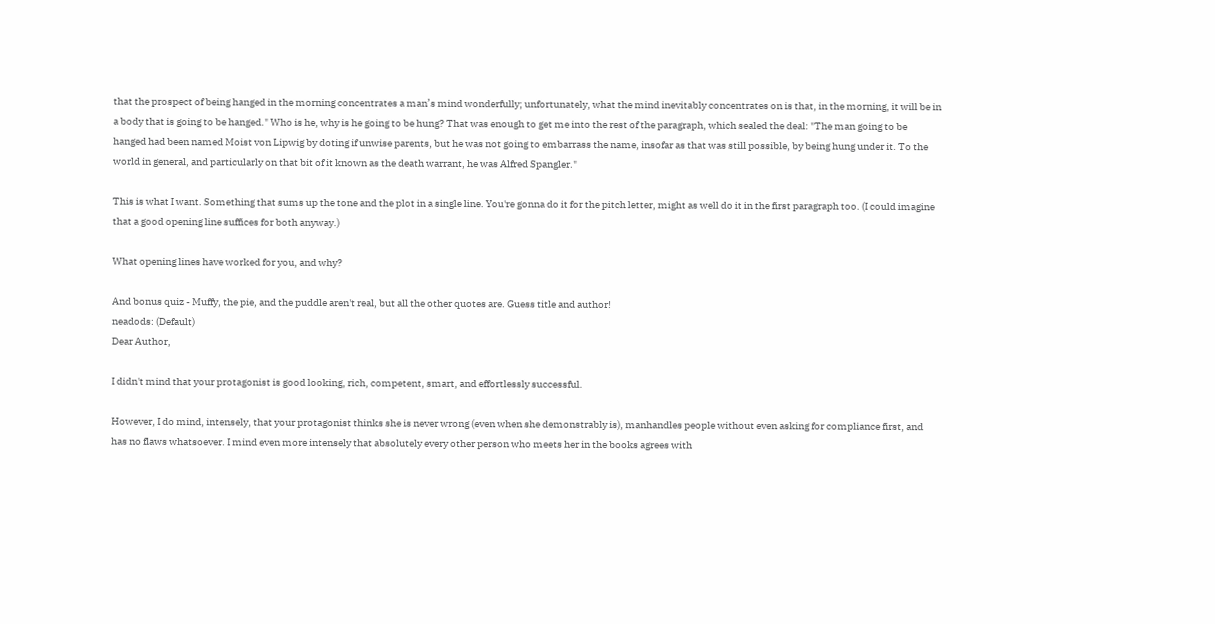that the prospect of being hanged in the morning concentrates a man’s mind wonderfully; unfortunately, what the mind inevitably concentrates on is that, in the morning, it will be in a body that is going to be hanged." Who is he, why is he going to be hung? That was enough to get me into the rest of the paragraph, which sealed the deal: "The man going to be hanged had been named Moist von Lipwig by doting if unwise parents, but he was not going to embarrass the name, insofar as that was still possible, by being hung under it. To the world in general, and particularly on that bit of it known as the death warrant, he was Alfred Spangler."

This is what I want. Something that sums up the tone and the plot in a single line. You're gonna do it for the pitch letter, might as well do it in the first paragraph too. (I could imagine that a good opening line suffices for both anyway.)

What opening lines have worked for you, and why?

And bonus quiz - Muffy, the pie, and the puddle aren't real, but all the other quotes are. Guess title and author!
neadods: (Default)
Dear Author,

I didn't mind that your protagonist is good looking, rich, competent, smart, and effortlessly successful.

However, I do mind, intensely, that your protagonist thinks she is never wrong (even when she demonstrably is), manhandles people without even asking for compliance first, and has no flaws whatsoever. I mind even more intensely that absolutely every other person who meets her in the books agrees with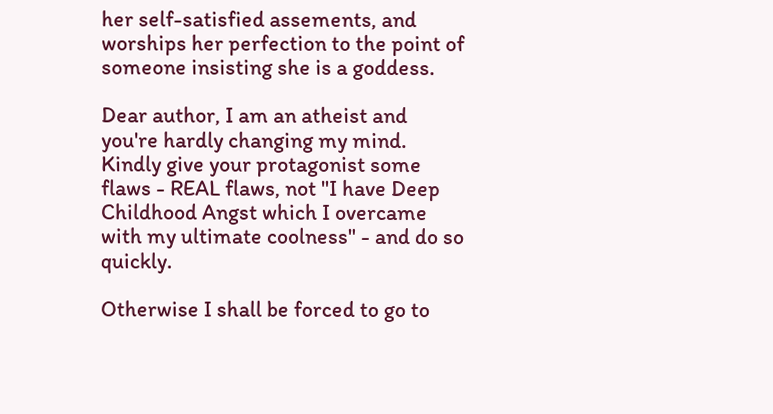her self-satisfied assements, and worships her perfection to the point of someone insisting she is a goddess.

Dear author, I am an atheist and you're hardly changing my mind. Kindly give your protagonist some flaws - REAL flaws, not "I have Deep Childhood Angst which I overcame with my ultimate coolness" - and do so quickly.

Otherwise I shall be forced to go to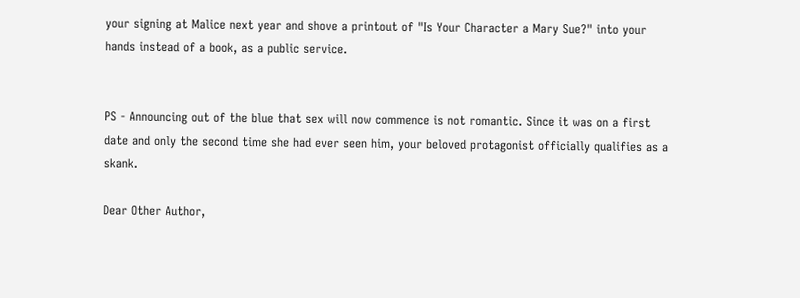your signing at Malice next year and shove a printout of "Is Your Character a Mary Sue?" into your hands instead of a book, as a public service.


PS - Announcing out of the blue that sex will now commence is not romantic. Since it was on a first date and only the second time she had ever seen him, your beloved protagonist officially qualifies as a skank.

Dear Other Author,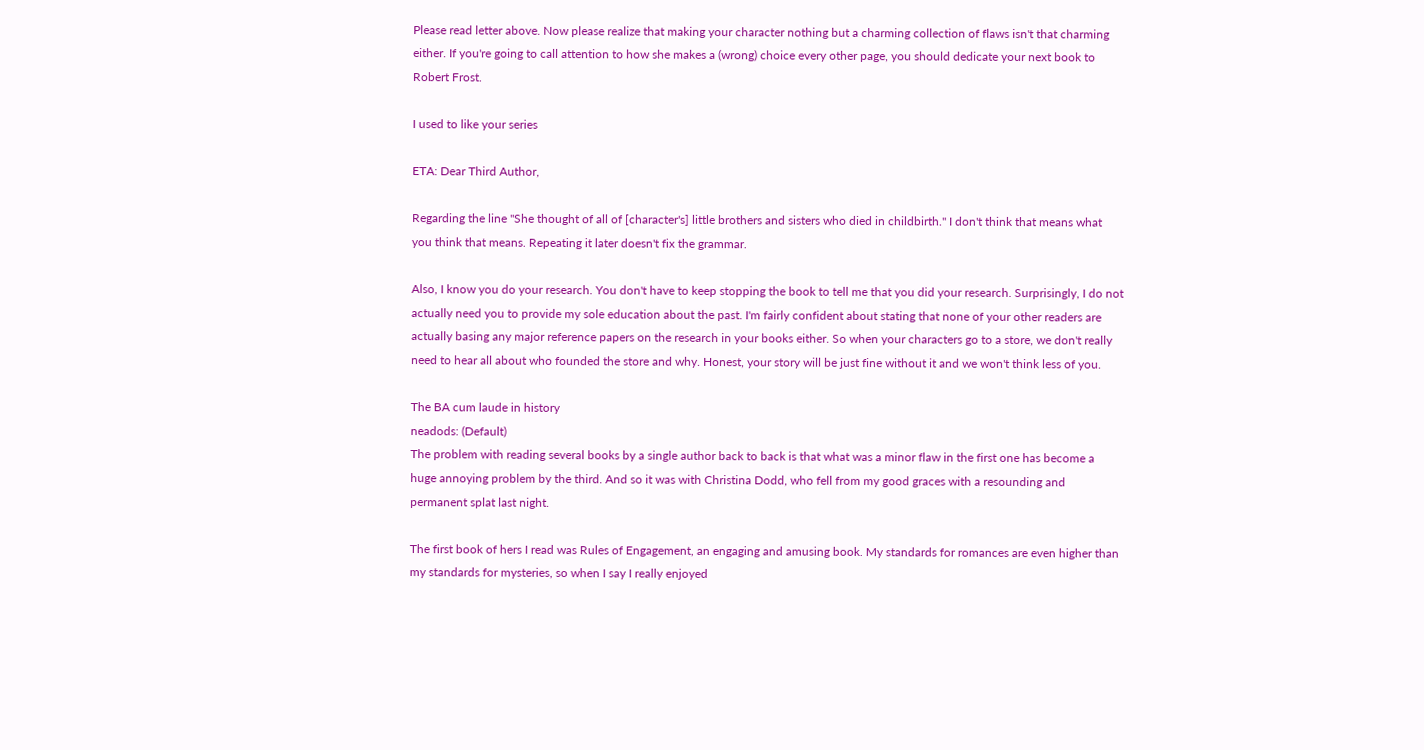Please read letter above. Now please realize that making your character nothing but a charming collection of flaws isn't that charming either. If you're going to call attention to how she makes a (wrong) choice every other page, you should dedicate your next book to Robert Frost.

I used to like your series

ETA: Dear Third Author,

Regarding the line "She thought of all of [character's] little brothers and sisters who died in childbirth." I don't think that means what you think that means. Repeating it later doesn't fix the grammar.

Also, I know you do your research. You don't have to keep stopping the book to tell me that you did your research. Surprisingly, I do not actually need you to provide my sole education about the past. I'm fairly confident about stating that none of your other readers are actually basing any major reference papers on the research in your books either. So when your characters go to a store, we don't really need to hear all about who founded the store and why. Honest, your story will be just fine without it and we won't think less of you.

The BA cum laude in history
neadods: (Default)
The problem with reading several books by a single author back to back is that what was a minor flaw in the first one has become a huge annoying problem by the third. And so it was with Christina Dodd, who fell from my good graces with a resounding and permanent splat last night.

The first book of hers I read was Rules of Engagement, an engaging and amusing book. My standards for romances are even higher than my standards for mysteries, so when I say I really enjoyed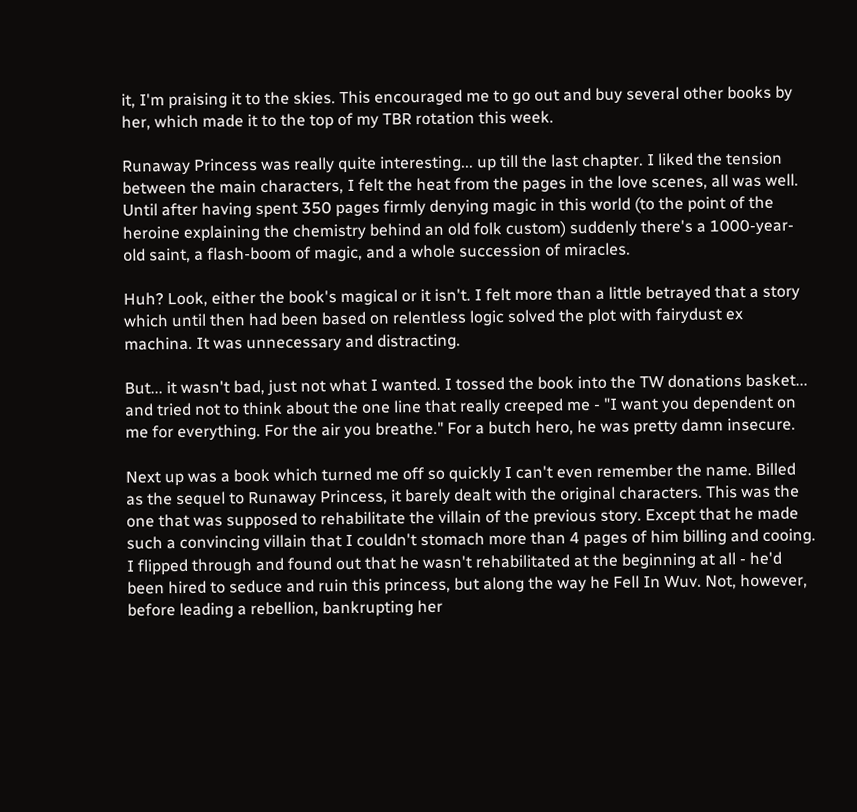it, I'm praising it to the skies. This encouraged me to go out and buy several other books by her, which made it to the top of my TBR rotation this week.

Runaway Princess was really quite interesting... up till the last chapter. I liked the tension between the main characters, I felt the heat from the pages in the love scenes, all was well. Until after having spent 350 pages firmly denying magic in this world (to the point of the heroine explaining the chemistry behind an old folk custom) suddenly there's a 1000-year-old saint, a flash-boom of magic, and a whole succession of miracles.

Huh? Look, either the book's magical or it isn't. I felt more than a little betrayed that a story which until then had been based on relentless logic solved the plot with fairydust ex machina. It was unnecessary and distracting.

But... it wasn't bad, just not what I wanted. I tossed the book into the TW donations basket... and tried not to think about the one line that really creeped me - "I want you dependent on me for everything. For the air you breathe." For a butch hero, he was pretty damn insecure.

Next up was a book which turned me off so quickly I can't even remember the name. Billed as the sequel to Runaway Princess, it barely dealt with the original characters. This was the one that was supposed to rehabilitate the villain of the previous story. Except that he made such a convincing villain that I couldn't stomach more than 4 pages of him billing and cooing. I flipped through and found out that he wasn't rehabilitated at the beginning at all - he'd been hired to seduce and ruin this princess, but along the way he Fell In Wuv. Not, however, before leading a rebellion, bankrupting her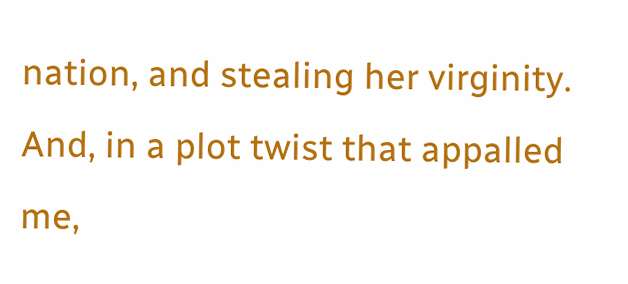nation, and stealing her virginity. And, in a plot twist that appalled me,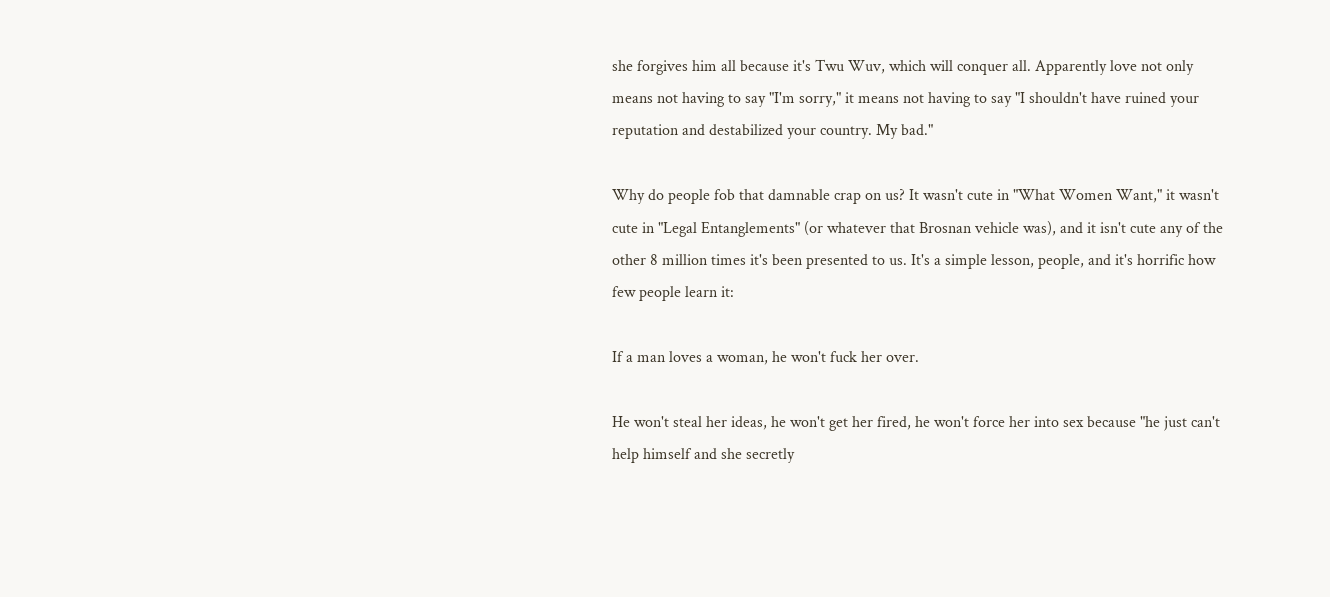she forgives him all because it's Twu Wuv, which will conquer all. Apparently love not only means not having to say "I'm sorry," it means not having to say "I shouldn't have ruined your reputation and destabilized your country. My bad."

Why do people fob that damnable crap on us? It wasn't cute in "What Women Want," it wasn't cute in "Legal Entanglements" (or whatever that Brosnan vehicle was), and it isn't cute any of the other 8 million times it's been presented to us. It's a simple lesson, people, and it's horrific how few people learn it:

If a man loves a woman, he won't fuck her over.

He won't steal her ideas, he won't get her fired, he won't force her into sex because "he just can't help himself and she secretly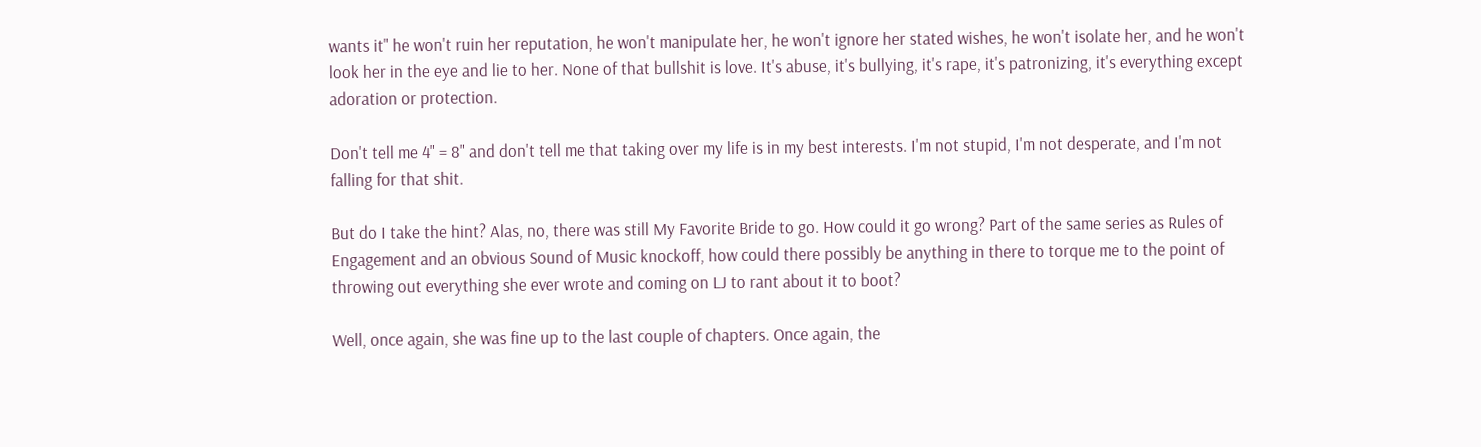wants it" he won't ruin her reputation, he won't manipulate her, he won't ignore her stated wishes, he won't isolate her, and he won't look her in the eye and lie to her. None of that bullshit is love. It's abuse, it's bullying, it's rape, it's patronizing, it's everything except adoration or protection.

Don't tell me 4" = 8" and don't tell me that taking over my life is in my best interests. I'm not stupid, I'm not desperate, and I'm not falling for that shit.

But do I take the hint? Alas, no, there was still My Favorite Bride to go. How could it go wrong? Part of the same series as Rules of Engagement and an obvious Sound of Music knockoff, how could there possibly be anything in there to torque me to the point of throwing out everything she ever wrote and coming on LJ to rant about it to boot?

Well, once again, she was fine up to the last couple of chapters. Once again, the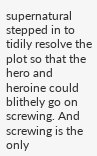supernatural stepped in to tidily resolve the plot so that the hero and heroine could blithely go on screwing. And screwing is the only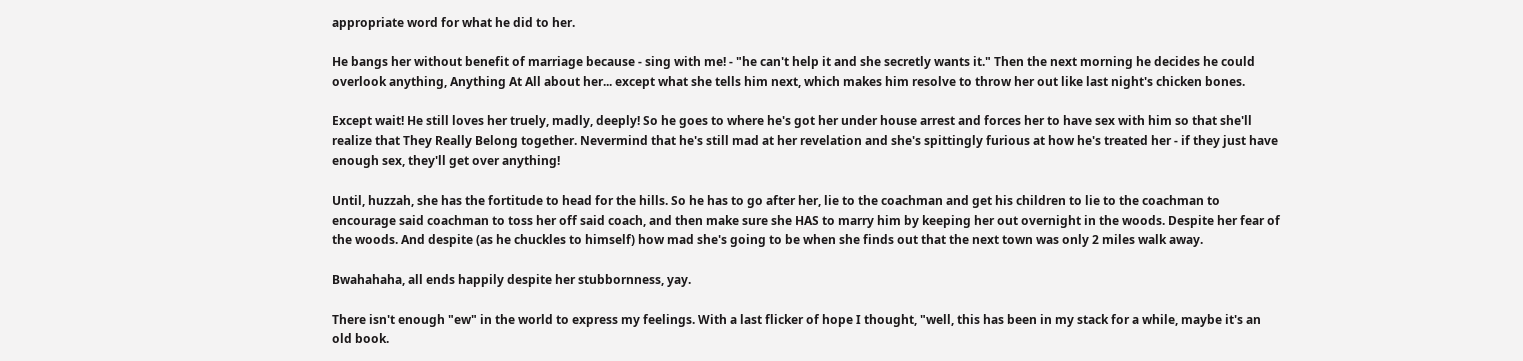appropriate word for what he did to her.

He bangs her without benefit of marriage because - sing with me! - "he can't help it and she secretly wants it." Then the next morning he decides he could overlook anything, Anything At All about her... except what she tells him next, which makes him resolve to throw her out like last night's chicken bones.

Except wait! He still loves her truely, madly, deeply! So he goes to where he's got her under house arrest and forces her to have sex with him so that she'll realize that They Really Belong together. Nevermind that he's still mad at her revelation and she's spittingly furious at how he's treated her - if they just have enough sex, they'll get over anything!

Until, huzzah, she has the fortitude to head for the hills. So he has to go after her, lie to the coachman and get his children to lie to the coachman to encourage said coachman to toss her off said coach, and then make sure she HAS to marry him by keeping her out overnight in the woods. Despite her fear of the woods. And despite (as he chuckles to himself) how mad she's going to be when she finds out that the next town was only 2 miles walk away.

Bwahahaha, all ends happily despite her stubbornness, yay.

There isn't enough "ew" in the world to express my feelings. With a last flicker of hope I thought, "well, this has been in my stack for a while, maybe it's an old book.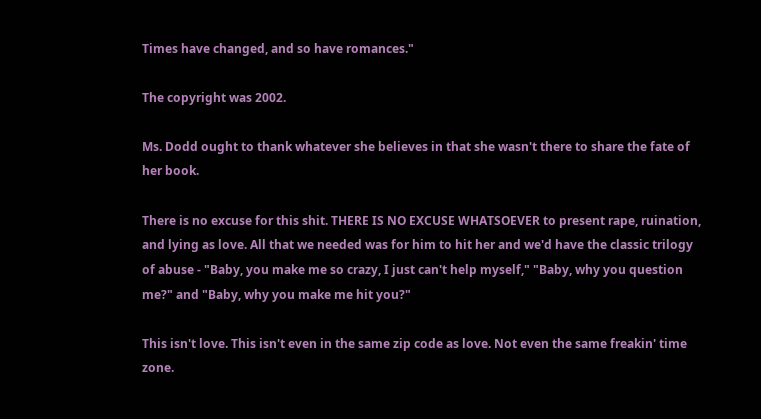Times have changed, and so have romances."

The copyright was 2002.

Ms. Dodd ought to thank whatever she believes in that she wasn't there to share the fate of her book.

There is no excuse for this shit. THERE IS NO EXCUSE WHATSOEVER to present rape, ruination, and lying as love. All that we needed was for him to hit her and we'd have the classic trilogy of abuse - "Baby, you make me so crazy, I just can't help myself," "Baby, why you question me?" and "Baby, why you make me hit you?"

This isn't love. This isn't even in the same zip code as love. Not even the same freakin' time zone.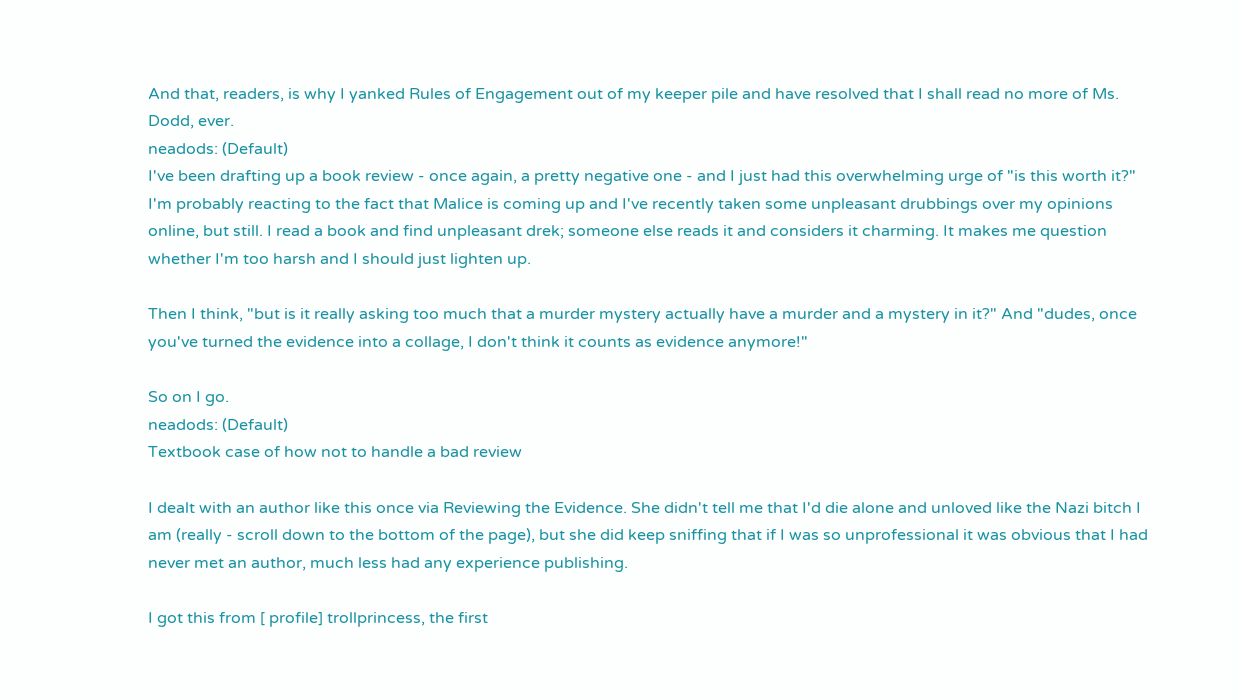And that, readers, is why I yanked Rules of Engagement out of my keeper pile and have resolved that I shall read no more of Ms. Dodd, ever.
neadods: (Default)
I've been drafting up a book review - once again, a pretty negative one - and I just had this overwhelming urge of "is this worth it?" I'm probably reacting to the fact that Malice is coming up and I've recently taken some unpleasant drubbings over my opinions online, but still. I read a book and find unpleasant drek; someone else reads it and considers it charming. It makes me question whether I'm too harsh and I should just lighten up.

Then I think, "but is it really asking too much that a murder mystery actually have a murder and a mystery in it?" And "dudes, once you've turned the evidence into a collage, I don't think it counts as evidence anymore!"

So on I go.
neadods: (Default)
Textbook case of how not to handle a bad review

I dealt with an author like this once via Reviewing the Evidence. She didn't tell me that I'd die alone and unloved like the Nazi bitch I am (really - scroll down to the bottom of the page), but she did keep sniffing that if I was so unprofessional it was obvious that I had never met an author, much less had any experience publishing.

I got this from [ profile] trollprincess, the first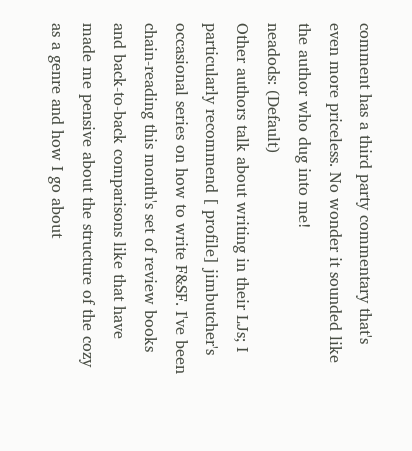comment has a third party commentary that's even more priceless. No wonder it sounded like the author who dug into me!
neadods: (Default)
Other authors talk about writing in their LJs; I particularly recommend [ profile] jimbutcher's occasional series on how to write F&SF. I've been chain-reading this month's set of review books and back-to-back comparisons like that have made me pensive about the structure of the cozy as a genre and how I go about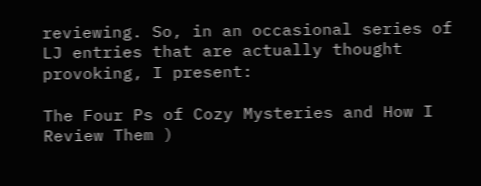reviewing. So, in an occasional series of LJ entries that are actually thought provoking, I present:

The Four Ps of Cozy Mysteries and How I Review Them )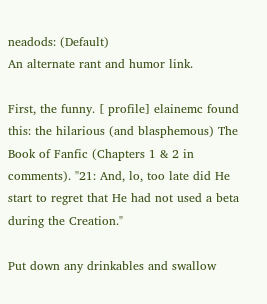neadods: (Default)
An alternate rant and humor link.

First, the funny. [ profile] elainemc found this: the hilarious (and blasphemous) The Book of Fanfic (Chapters 1 & 2 in comments). "21: And, lo, too late did He start to regret that He had not used a beta during the Creation."

Put down any drinkables and swallow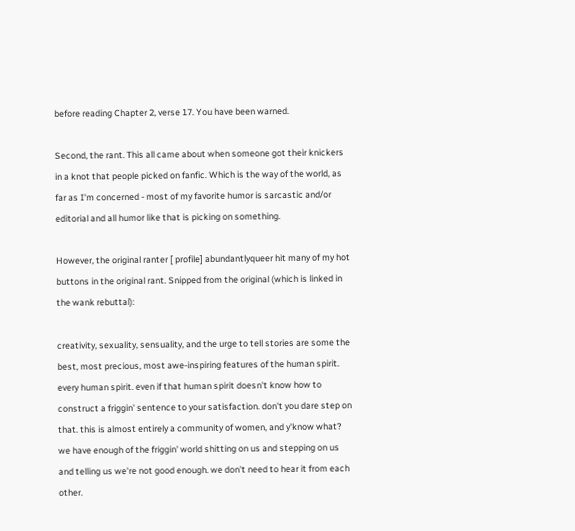before reading Chapter 2, verse 17. You have been warned.

Second, the rant. This all came about when someone got their knickers in a knot that people picked on fanfic. Which is the way of the world, as far as I'm concerned - most of my favorite humor is sarcastic and/or editorial and all humor like that is picking on something.

However, the original ranter [ profile] abundantlyqueer hit many of my hot buttons in the original rant. Snipped from the original (which is linked in the wank rebuttal):

creativity, sexuality, sensuality, and the urge to tell stories are some the best, most precious, most awe-inspiring features of the human spirit. every human spirit. even if that human spirit doesn't know how to construct a friggin' sentence to your satisfaction. don't you dare step on that. this is almost entirely a community of women, and y'know what? we have enough of the friggin' world shitting on us and stepping on us and telling us we're not good enough. we don't need to hear it from each other.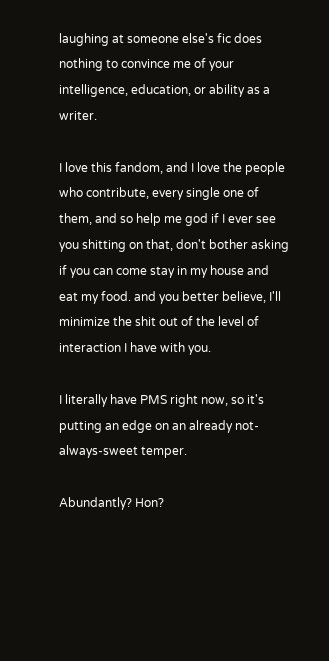laughing at someone else's fic does nothing to convince me of your intelligence, education, or ability as a writer.

I love this fandom, and I love the people who contribute, every single one of them, and so help me god if I ever see you shitting on that, don't bother asking if you can come stay in my house and eat my food. and you better believe, I'll minimize the shit out of the level of interaction I have with you.

I literally have PMS right now, so it's putting an edge on an already not-always-sweet temper.

Abundantly? Hon?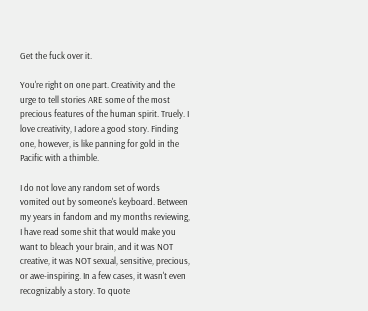Get the fuck over it.

You're right on one part. Creativity and the urge to tell stories ARE some of the most precious features of the human spirit. Truely. I love creativity, I adore a good story. Finding one, however, is like panning for gold in the Pacific with a thimble.

I do not love any random set of words vomited out by someone's keyboard. Between my years in fandom and my months reviewing, I have read some shit that would make you want to bleach your brain, and it was NOT creative, it was NOT sexual, sensitive, precious, or awe-inspiring. In a few cases, it wasn't even recognizably a story. To quote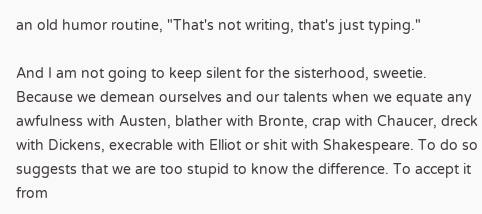an old humor routine, "That's not writing, that's just typing."

And I am not going to keep silent for the sisterhood, sweetie. Because we demean ourselves and our talents when we equate any awfulness with Austen, blather with Bronte, crap with Chaucer, dreck with Dickens, execrable with Elliot or shit with Shakespeare. To do so suggests that we are too stupid to know the difference. To accept it from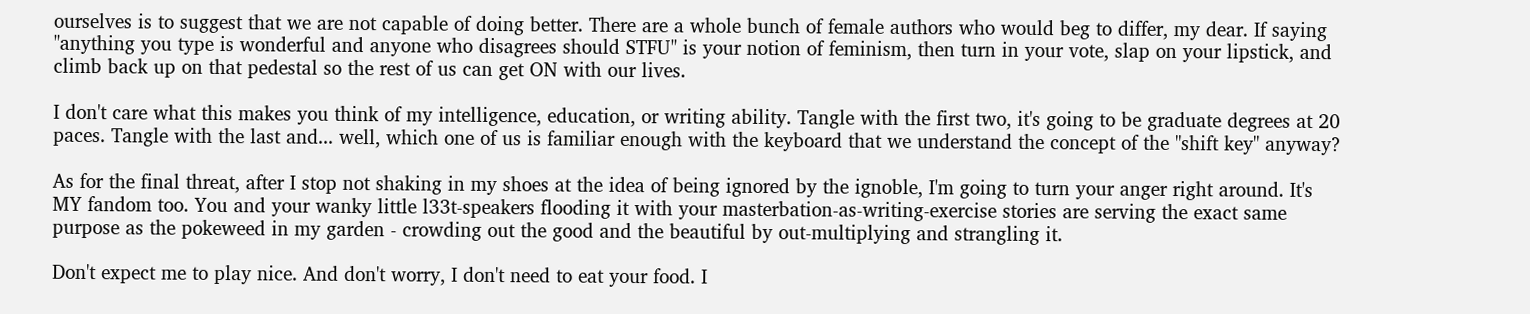ourselves is to suggest that we are not capable of doing better. There are a whole bunch of female authors who would beg to differ, my dear. If saying "anything you type is wonderful and anyone who disagrees should STFU" is your notion of feminism, then turn in your vote, slap on your lipstick, and climb back up on that pedestal so the rest of us can get ON with our lives.

I don't care what this makes you think of my intelligence, education, or writing ability. Tangle with the first two, it's going to be graduate degrees at 20 paces. Tangle with the last and... well, which one of us is familiar enough with the keyboard that we understand the concept of the "shift key" anyway?

As for the final threat, after I stop not shaking in my shoes at the idea of being ignored by the ignoble, I'm going to turn your anger right around. It's MY fandom too. You and your wanky little l33t-speakers flooding it with your masterbation-as-writing-exercise stories are serving the exact same purpose as the pokeweed in my garden - crowding out the good and the beautiful by out-multiplying and strangling it.

Don't expect me to play nice. And don't worry, I don't need to eat your food. I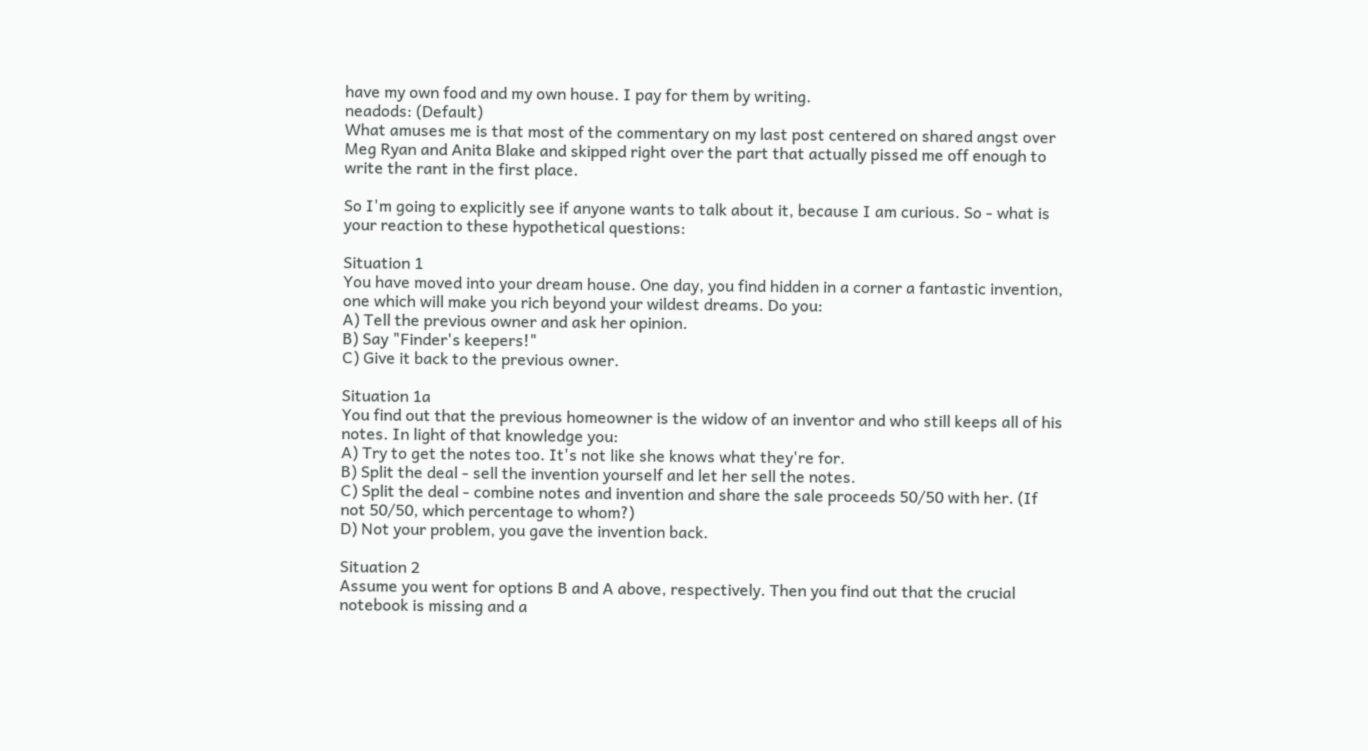have my own food and my own house. I pay for them by writing.
neadods: (Default)
What amuses me is that most of the commentary on my last post centered on shared angst over Meg Ryan and Anita Blake and skipped right over the part that actually pissed me off enough to write the rant in the first place.

So I'm going to explicitly see if anyone wants to talk about it, because I am curious. So - what is your reaction to these hypothetical questions:

Situation 1
You have moved into your dream house. One day, you find hidden in a corner a fantastic invention, one which will make you rich beyond your wildest dreams. Do you:
A) Tell the previous owner and ask her opinion.
B) Say "Finder's keepers!"
C) Give it back to the previous owner.

Situation 1a
You find out that the previous homeowner is the widow of an inventor and who still keeps all of his notes. In light of that knowledge you:
A) Try to get the notes too. It's not like she knows what they're for.
B) Split the deal - sell the invention yourself and let her sell the notes.
C) Split the deal - combine notes and invention and share the sale proceeds 50/50 with her. (If not 50/50, which percentage to whom?)
D) Not your problem, you gave the invention back.

Situation 2
Assume you went for options B and A above, respectively. Then you find out that the crucial notebook is missing and a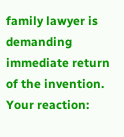family lawyer is demanding immediate return of the invention. Your reaction: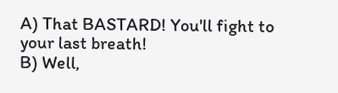A) That BASTARD! You'll fight to your last breath!
B) Well,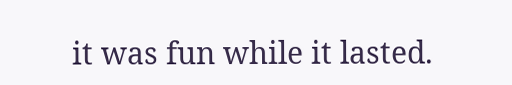it was fun while it lasted.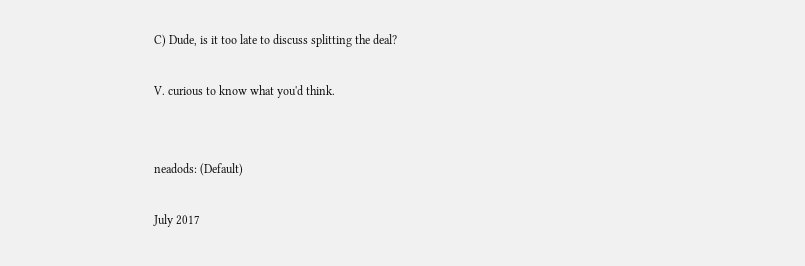C) Dude, is it too late to discuss splitting the deal?

V. curious to know what you'd think.


neadods: (Default)

July 2017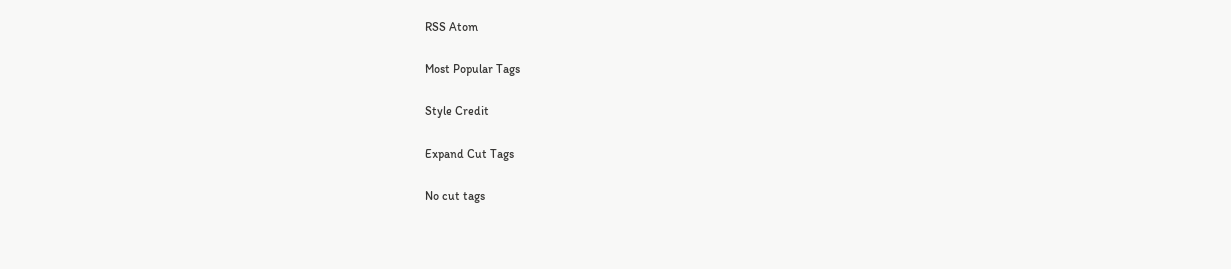RSS Atom

Most Popular Tags

Style Credit

Expand Cut Tags

No cut tags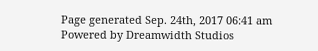Page generated Sep. 24th, 2017 06:41 am
Powered by Dreamwidth Studios